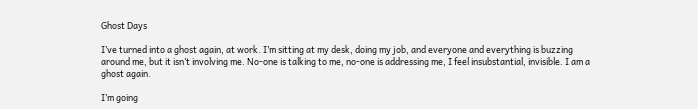Ghost Days

I’ve turned into a ghost again, at work. I’m sitting at my desk, doing my job, and everyone and everything is buzzing around me, but it isn’t involving me. No-one is talking to me, no-one is addressing me, I feel insubstantial, invisible. I am a ghost again.

I’m going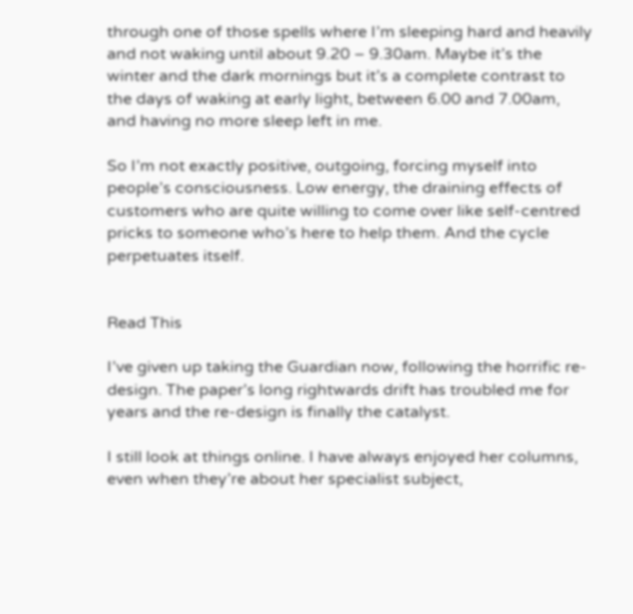through one of those spells where I’m sleeping hard and heavily and not waking until about 9.20 – 9.30am. Maybe it’s the winter and the dark mornings but it’s a complete contrast to the days of waking at early light, between 6.00 and 7.00am, and having no more sleep left in me.

So I’m not exactly positive, outgoing, forcing myself into people’s consciousness. Low energy, the draining effects of customers who are quite willing to come over like self-centred pricks to someone who’s here to help them. And the cycle perpetuates itself.


Read This

I’ve given up taking the Guardian now, following the horrific re-design. The paper’s long rightwards drift has troubled me for years and the re-design is finally the catalyst.

I still look at things online. I have always enjoyed her columns, even when they’re about her specialist subject,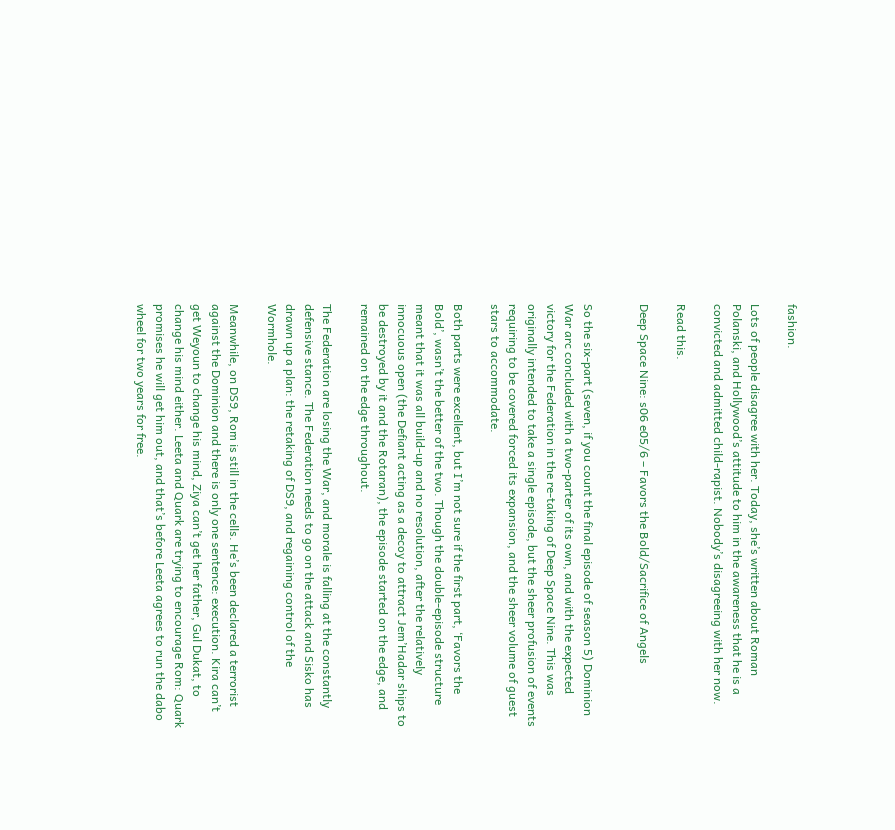fashion.

Lots of people disagree with her. Today, she’s written about Roman Polanski, and Hollywood’s attitude to him in the awareness that he is a convicted and admitted child-rapist. Nobody’s disagreeing with her now.

Read this.

Deep Space Nine: s06 e05/6 – Favors the Bold/Sacrifice of Angels


So the six-part (seven, if you count the final episode of season 5) Dominion War arc concluded with a two-parter of its own, and with the expected victory for the Federation in the re-taking of Deep Space Nine. This was originally intended to take a single episode, but the sheer profusion of events requiring to be covered forced its expansion, and the sheer volume of guest stars to accommodate.

Both parts were excellent, but I’m not sure if the first part, ‘Favors the Bold’, wasn’t the better of the two. Though the double-episode structure meant that it was all build-up and no resolution, after the relatively innocuous open (the Defiant acting as a decoy to attract Jem’Hadar ships to be destroyed by it and the Rotaran), the episode started on the edge, and remained on the edge throughout.

The Federation are losing the War, and morale is falling at the constantly defensive stance. The Federation needs to go on the attack and Sisko has drawn up a plan: the retaking of DS9, and regaining control of the Wormhole.

Meanwhile, on DS9, Rom is still in the cells. He’s been declared a terrorist against the Dominion and there is only one sentence: execution. Kira can’t get Weyoun to change his mind, Ziya can’t get her father, Gul Dukat, to change his mind either. Leeta and Quark are trying to encourage Rom: Quark promises he will get him out, and that’s before Leeta agrees to run the dabo wheel for two years for free.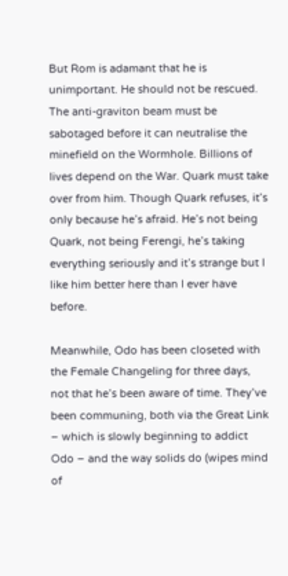But Rom is adamant that he is unimportant. He should not be rescued. The anti-graviton beam must be sabotaged before it can neutralise the minefield on the Wormhole. Billions of lives depend on the War. Quark must take over from him. Though Quark refuses, it’s only because he’s afraid. He’s not being Quark, not being Ferengi, he’s taking everything seriously and it’s strange but I like him better here than I ever have before.

Meanwhile, Odo has been closeted with the Female Changeling for three days, not that he’s been aware of time. They’ve been communing, both via the Great Link – which is slowly beginning to addict Odo – and the way solids do (wipes mind of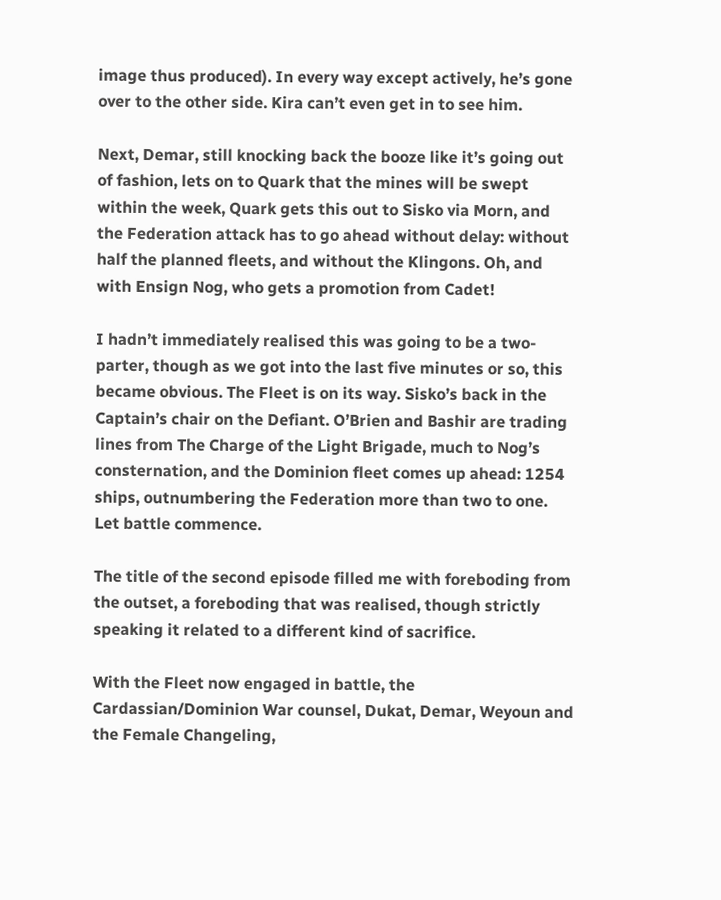image thus produced). In every way except actively, he’s gone over to the other side. Kira can’t even get in to see him.

Next, Demar, still knocking back the booze like it’s going out of fashion, lets on to Quark that the mines will be swept within the week, Quark gets this out to Sisko via Morn, and the Federation attack has to go ahead without delay: without half the planned fleets, and without the Klingons. Oh, and with Ensign Nog, who gets a promotion from Cadet!

I hadn’t immediately realised this was going to be a two-parter, though as we got into the last five minutes or so, this became obvious. The Fleet is on its way. Sisko’s back in the Captain’s chair on the Defiant. O’Brien and Bashir are trading lines from The Charge of the Light Brigade, much to Nog’s consternation, and the Dominion fleet comes up ahead: 1254 ships, outnumbering the Federation more than two to one. Let battle commence.

The title of the second episode filled me with foreboding from the outset, a foreboding that was realised, though strictly speaking it related to a different kind of sacrifice.

With the Fleet now engaged in battle, the Cardassian/Dominion War counsel, Dukat, Demar, Weyoun and the Female Changeling,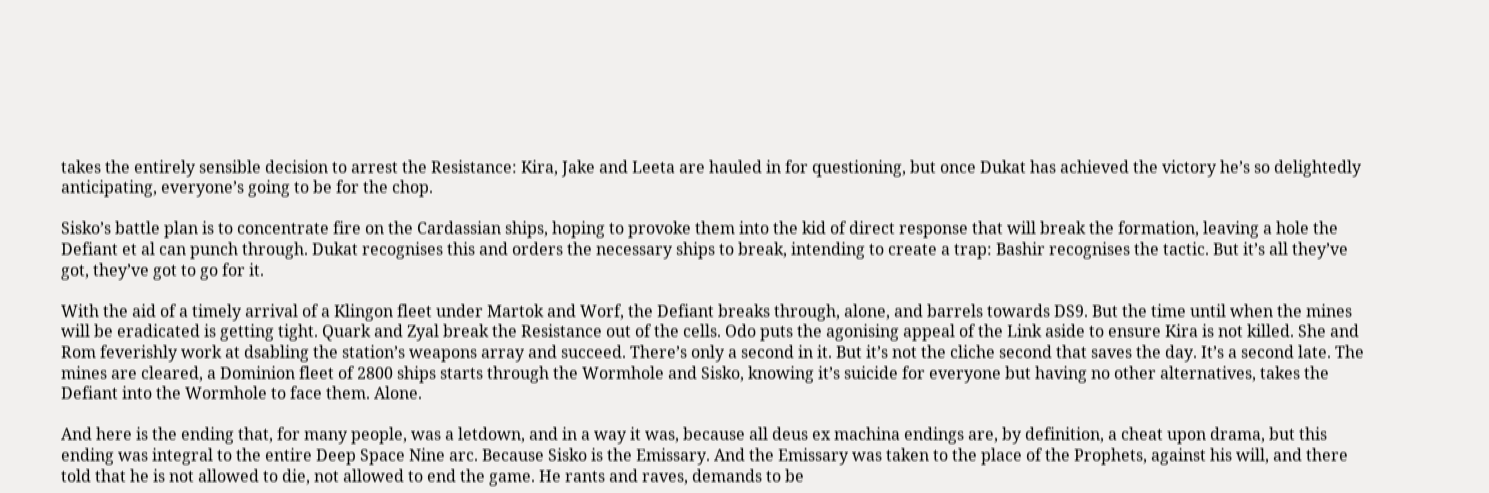takes the entirely sensible decision to arrest the Resistance: Kira, Jake and Leeta are hauled in for questioning, but once Dukat has achieved the victory he’s so delightedly anticipating, everyone’s going to be for the chop.

Sisko’s battle plan is to concentrate fire on the Cardassian ships, hoping to provoke them into the kid of direct response that will break the formation, leaving a hole the Defiant et al can punch through. Dukat recognises this and orders the necessary ships to break, intending to create a trap: Bashir recognises the tactic. But it’s all they’ve got, they’ve got to go for it.

With the aid of a timely arrival of a Klingon fleet under Martok and Worf, the Defiant breaks through, alone, and barrels towards DS9. But the time until when the mines will be eradicated is getting tight. Quark and Zyal break the Resistance out of the cells. Odo puts the agonising appeal of the Link aside to ensure Kira is not killed. She and Rom feverishly work at dsabling the station’s weapons array and succeed. There’s only a second in it. But it’s not the cliche second that saves the day. It’s a second late. The mines are cleared, a Dominion fleet of 2800 ships starts through the Wormhole and Sisko, knowing it’s suicide for everyone but having no other alternatives, takes the Defiant into the Wormhole to face them. Alone.

And here is the ending that, for many people, was a letdown, and in a way it was, because all deus ex machina endings are, by definition, a cheat upon drama, but this ending was integral to the entire Deep Space Nine arc. Because Sisko is the Emissary. And the Emissary was taken to the place of the Prophets, against his will, and there told that he is not allowed to die, not allowed to end the game. He rants and raves, demands to be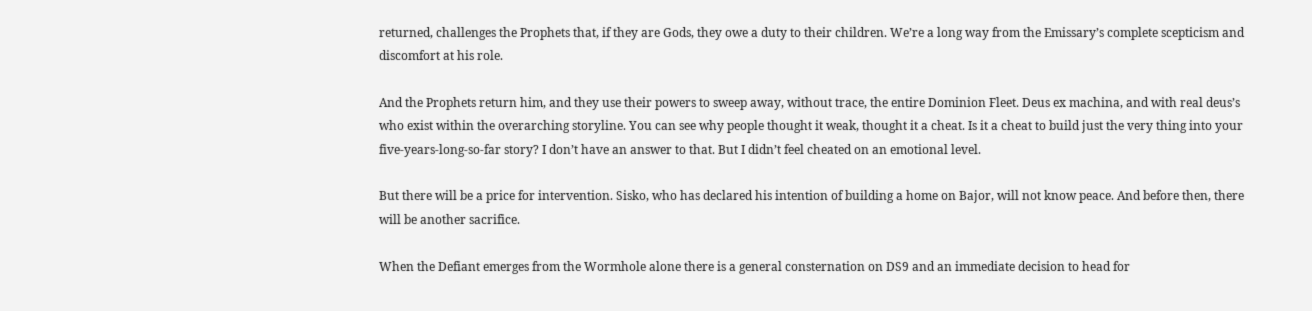returned, challenges the Prophets that, if they are Gods, they owe a duty to their children. We’re a long way from the Emissary’s complete scepticism and discomfort at his role.

And the Prophets return him, and they use their powers to sweep away, without trace, the entire Dominion Fleet. Deus ex machina, and with real deus’s who exist within the overarching storyline. You can see why people thought it weak, thought it a cheat. Is it a cheat to build just the very thing into your five-years-long-so-far story? I don’t have an answer to that. But I didn’t feel cheated on an emotional level.

But there will be a price for intervention. Sisko, who has declared his intention of building a home on Bajor, will not know peace. And before then, there will be another sacrifice.

When the Defiant emerges from the Wormhole alone there is a general consternation on DS9 and an immediate decision to head for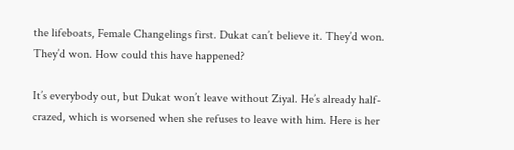the lifeboats, Female Changelings first. Dukat can’t believe it. They’d won. They’d won. How could this have happened?

It’s everybody out, but Dukat won’t leave without Ziyal. He’s already half-crazed, which is worsened when she refuses to leave with him. Here is her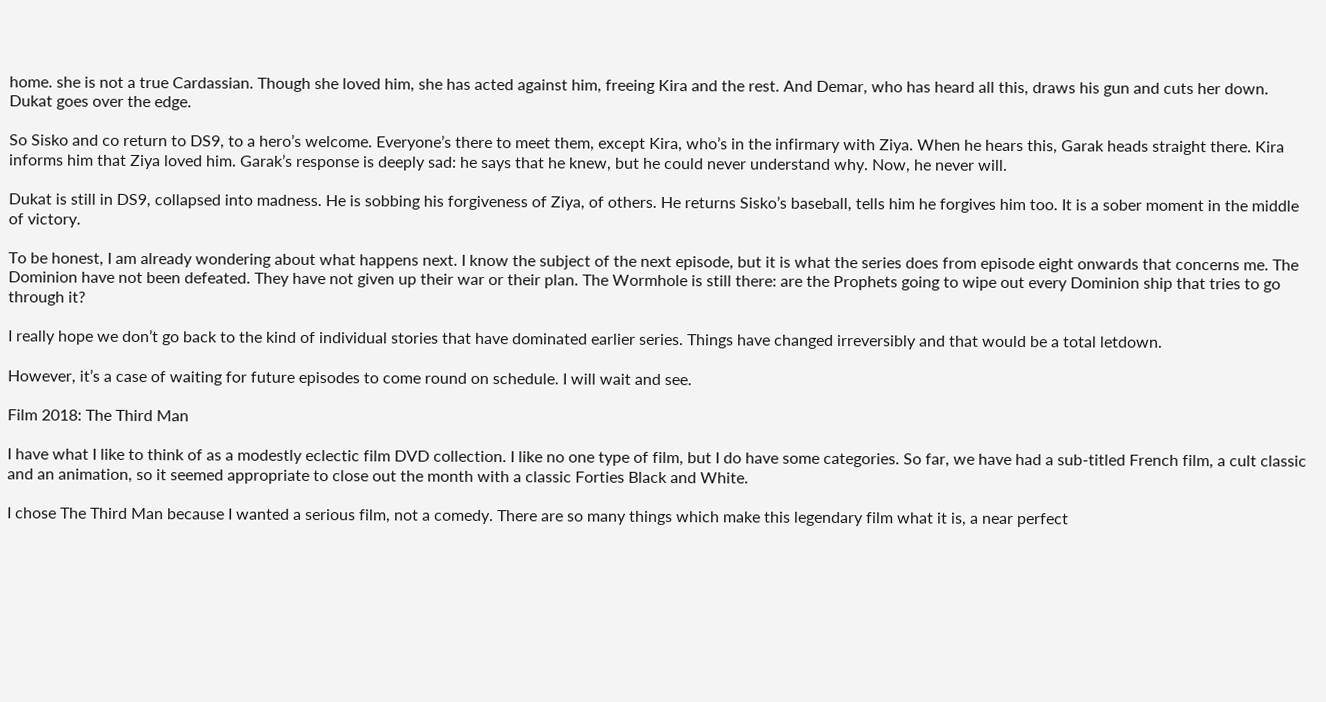home. she is not a true Cardassian. Though she loved him, she has acted against him, freeing Kira and the rest. And Demar, who has heard all this, draws his gun and cuts her down. Dukat goes over the edge.

So Sisko and co return to DS9, to a hero’s welcome. Everyone’s there to meet them, except Kira, who’s in the infirmary with Ziya. When he hears this, Garak heads straight there. Kira informs him that Ziya loved him. Garak’s response is deeply sad: he says that he knew, but he could never understand why. Now, he never will.

Dukat is still in DS9, collapsed into madness. He is sobbing his forgiveness of Ziya, of others. He returns Sisko’s baseball, tells him he forgives him too. It is a sober moment in the middle of victory.

To be honest, I am already wondering about what happens next. I know the subject of the next episode, but it is what the series does from episode eight onwards that concerns me. The Dominion have not been defeated. They have not given up their war or their plan. The Wormhole is still there: are the Prophets going to wipe out every Dominion ship that tries to go through it?

I really hope we don’t go back to the kind of individual stories that have dominated earlier series. Things have changed irreversibly and that would be a total letdown.

However, it’s a case of waiting for future episodes to come round on schedule. I will wait and see.

Film 2018: The Third Man

I have what I like to think of as a modestly eclectic film DVD collection. I like no one type of film, but I do have some categories. So far, we have had a sub-titled French film, a cult classic and an animation, so it seemed appropriate to close out the month with a classic Forties Black and White.

I chose The Third Man because I wanted a serious film, not a comedy. There are so many things which make this legendary film what it is, a near perfect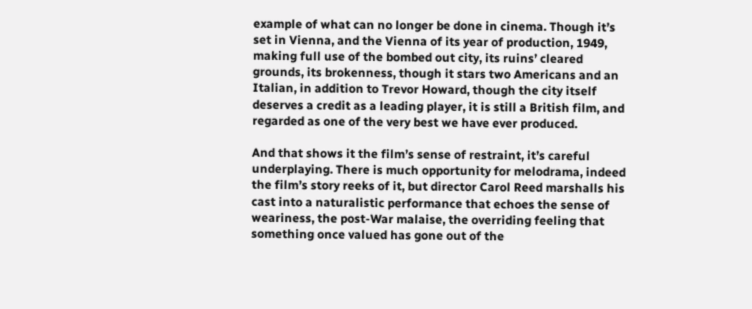example of what can no longer be done in cinema. Though it’s set in Vienna, and the Vienna of its year of production, 1949, making full use of the bombed out city, its ruins’ cleared grounds, its brokenness, though it stars two Americans and an Italian, in addition to Trevor Howard, though the city itself deserves a credit as a leading player, it is still a British film, and regarded as one of the very best we have ever produced.

And that shows it the film’s sense of restraint, it’s careful underplaying. There is much opportunity for melodrama, indeed the film’s story reeks of it, but director Carol Reed marshalls his cast into a naturalistic performance that echoes the sense of weariness, the post-War malaise, the overriding feeling that something once valued has gone out of the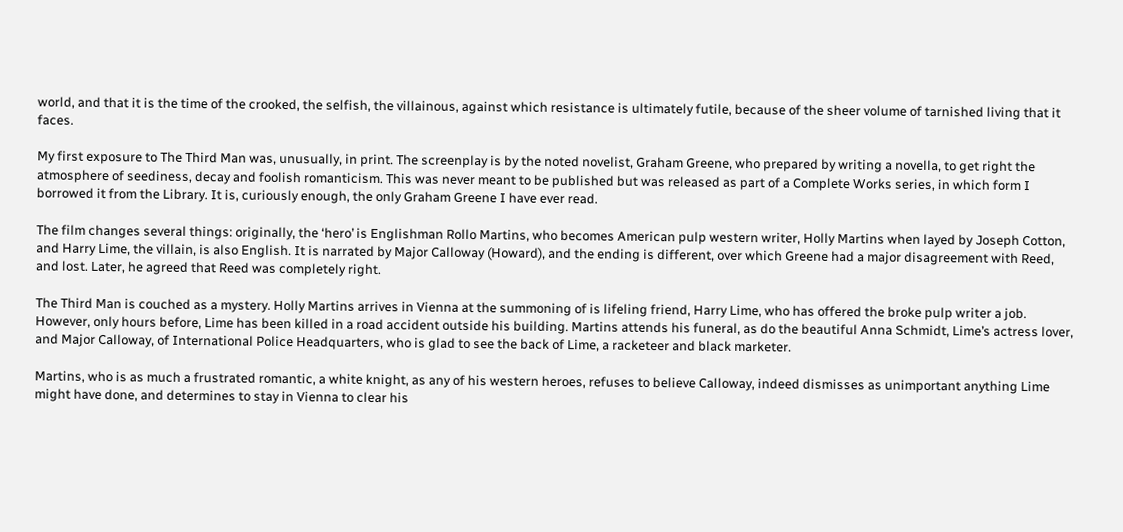world, and that it is the time of the crooked, the selfish, the villainous, against which resistance is ultimately futile, because of the sheer volume of tarnished living that it faces.

My first exposure to The Third Man was, unusually, in print. The screenplay is by the noted novelist, Graham Greene, who prepared by writing a novella, to get right the atmosphere of seediness, decay and foolish romanticism. This was never meant to be published but was released as part of a Complete Works series, in which form I borrowed it from the Library. It is, curiously enough, the only Graham Greene I have ever read.

The film changes several things: originally, the ‘hero’ is Englishman Rollo Martins, who becomes American pulp western writer, Holly Martins when layed by Joseph Cotton, and Harry Lime, the villain, is also English. It is narrated by Major Calloway (Howard), and the ending is different, over which Greene had a major disagreement with Reed, and lost. Later, he agreed that Reed was completely right.

The Third Man is couched as a mystery. Holly Martins arrives in Vienna at the summoning of is lifeling friend, Harry Lime, who has offered the broke pulp writer a job. However, only hours before, Lime has been killed in a road accident outside his building. Martins attends his funeral, as do the beautiful Anna Schmidt, Lime’s actress lover, and Major Calloway, of International Police Headquarters, who is glad to see the back of Lime, a racketeer and black marketer.

Martins, who is as much a frustrated romantic, a white knight, as any of his western heroes, refuses to believe Calloway, indeed dismisses as unimportant anything Lime might have done, and determines to stay in Vienna to clear his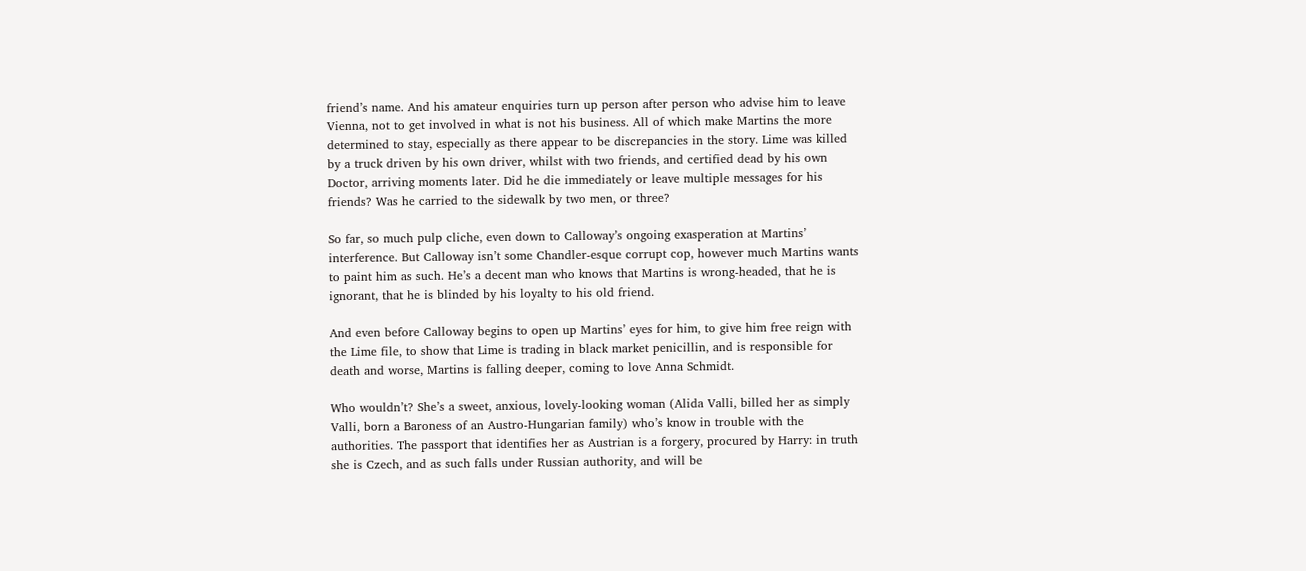friend’s name. And his amateur enquiries turn up person after person who advise him to leave Vienna, not to get involved in what is not his business. All of which make Martins the more determined to stay, especially as there appear to be discrepancies in the story. Lime was killed by a truck driven by his own driver, whilst with two friends, and certified dead by his own Doctor, arriving moments later. Did he die immediately or leave multiple messages for his friends? Was he carried to the sidewalk by two men, or three?

So far, so much pulp cliche, even down to Calloway’s ongoing exasperation at Martins’ interference. But Calloway isn’t some Chandler-esque corrupt cop, however much Martins wants to paint him as such. He’s a decent man who knows that Martins is wrong-headed, that he is ignorant, that he is blinded by his loyalty to his old friend.

And even before Calloway begins to open up Martins’ eyes for him, to give him free reign with the Lime file, to show that Lime is trading in black market penicillin, and is responsible for death and worse, Martins is falling deeper, coming to love Anna Schmidt.

Who wouldn’t? She’s a sweet, anxious, lovely-looking woman (Alida Valli, billed her as simply Valli, born a Baroness of an Austro-Hungarian family) who’s know in trouble with the authorities. The passport that identifies her as Austrian is a forgery, procured by Harry: in truth she is Czech, and as such falls under Russian authority, and will be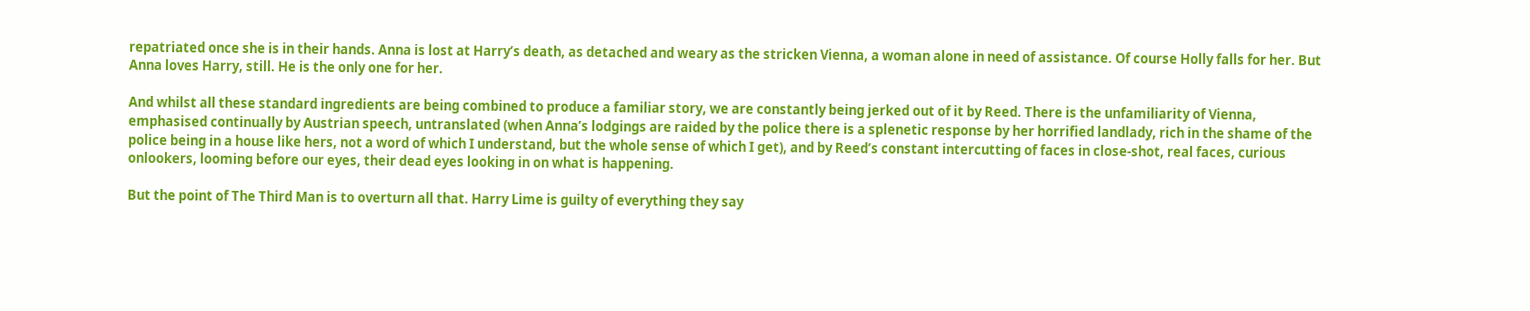repatriated once she is in their hands. Anna is lost at Harry’s death, as detached and weary as the stricken Vienna, a woman alone in need of assistance. Of course Holly falls for her. But Anna loves Harry, still. He is the only one for her.

And whilst all these standard ingredients are being combined to produce a familiar story, we are constantly being jerked out of it by Reed. There is the unfamiliarity of Vienna, emphasised continually by Austrian speech, untranslated (when Anna’s lodgings are raided by the police there is a splenetic response by her horrified landlady, rich in the shame of the police being in a house like hers, not a word of which I understand, but the whole sense of which I get), and by Reed’s constant intercutting of faces in close-shot, real faces, curious onlookers, looming before our eyes, their dead eyes looking in on what is happening.

But the point of The Third Man is to overturn all that. Harry Lime is guilty of everything they say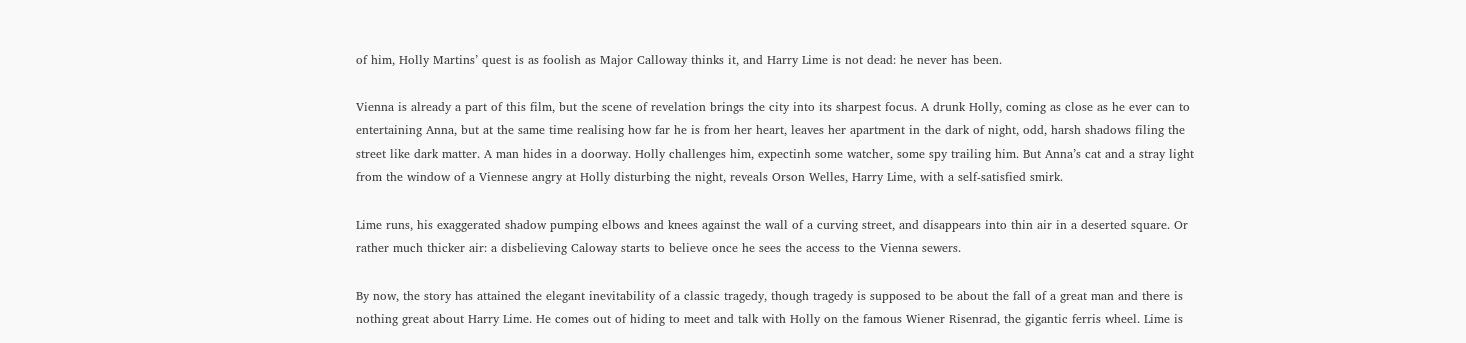of him, Holly Martins’ quest is as foolish as Major Calloway thinks it, and Harry Lime is not dead: he never has been.

Vienna is already a part of this film, but the scene of revelation brings the city into its sharpest focus. A drunk Holly, coming as close as he ever can to entertaining Anna, but at the same time realising how far he is from her heart, leaves her apartment in the dark of night, odd, harsh shadows filing the street like dark matter. A man hides in a doorway. Holly challenges him, expectinh some watcher, some spy trailing him. But Anna’s cat and a stray light from the window of a Viennese angry at Holly disturbing the night, reveals Orson Welles, Harry Lime, with a self-satisfied smirk.

Lime runs, his exaggerated shadow pumping elbows and knees against the wall of a curving street, and disappears into thin air in a deserted square. Or rather much thicker air: a disbelieving Caloway starts to believe once he sees the access to the Vienna sewers.

By now, the story has attained the elegant inevitability of a classic tragedy, though tragedy is supposed to be about the fall of a great man and there is nothing great about Harry Lime. He comes out of hiding to meet and talk with Holly on the famous Wiener Risenrad, the gigantic ferris wheel. Lime is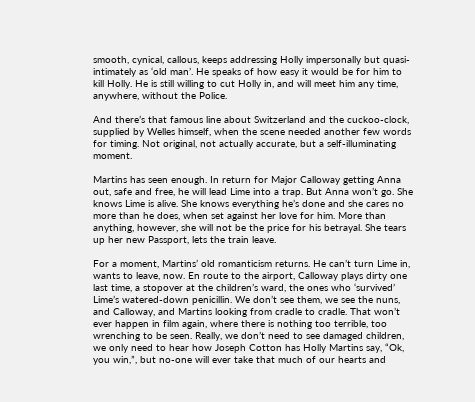smooth, cynical, callous, keeps addressing Holly impersonally but quasi-intimately as ‘old man’. He speaks of how easy it would be for him to kill Holly. He is still willing to cut Holly in, and will meet him any time, anywhere, without the Police.

And there’s that famous line about Switzerland and the cuckoo-clock, supplied by Welles himself, when the scene needed another few words for timing. Not original, not actually accurate, but a self-illuminating moment.

Martins has seen enough. In return for Major Calloway getting Anna out, safe and free, he will lead Lime into a trap. But Anna won’t go. She knows Lime is alive. She knows everything he’s done and she cares no more than he does, when set against her love for him. More than anything, however, she will not be the price for his betrayal. She tears up her new Passport, lets the train leave.

For a moment, Martins’ old romanticism returns. He can’t turn Lime in, wants to leave, now. En route to the airport, Calloway plays dirty one last time, a stopover at the children’s ward, the ones who ‘survived’ Lime’s watered-down penicillin. We don’t see them, we see the nuns, and Calloway, and Martins looking from cradle to cradle. That won’t ever happen in film again, where there is nothing too terrible, too wrenching to be seen. Really, we don’t need to see damaged children, we only need to hear how Joseph Cotton has Holly Martins say, “Ok, you win,”, but no-one will ever take that much of our hearts and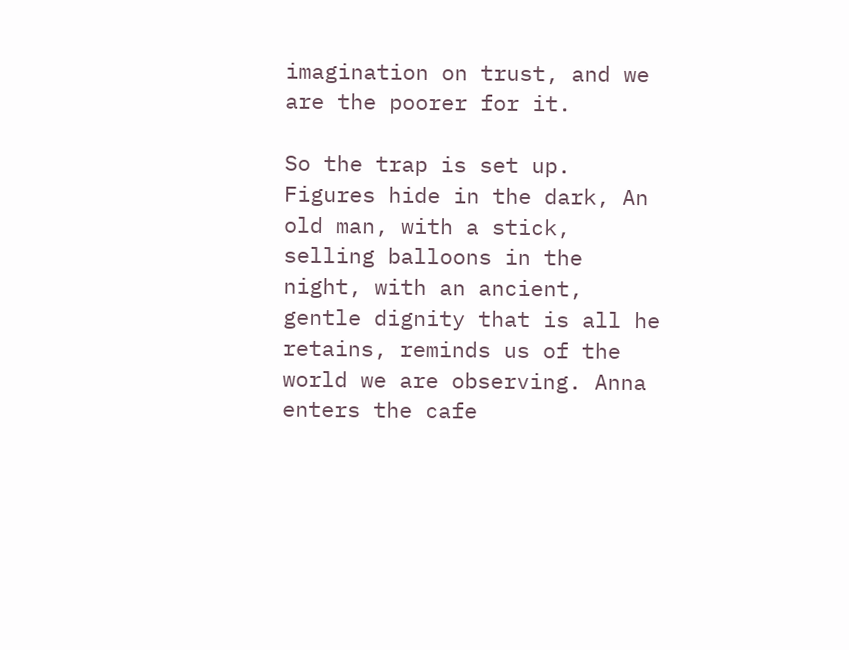imagination on trust, and we are the poorer for it.

So the trap is set up. Figures hide in the dark, An old man, with a stick, selling balloons in the night, with an ancient, gentle dignity that is all he retains, reminds us of the world we are observing. Anna enters the cafe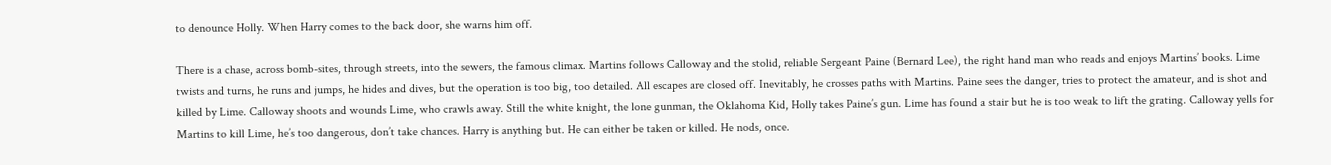to denounce Holly. When Harry comes to the back door, she warns him off.

There is a chase, across bomb-sites, through streets, into the sewers, the famous climax. Martins follows Calloway and the stolid, reliable Sergeant Paine (Bernard Lee), the right hand man who reads and enjoys Martins’ books. Lime twists and turns, he runs and jumps, he hides and dives, but the operation is too big, too detailed. All escapes are closed off. Inevitably, he crosses paths with Martins. Paine sees the danger, tries to protect the amateur, and is shot and killed by Lime. Calloway shoots and wounds Lime, who crawls away. Still the white knight, the lone gunman, the Oklahoma Kid, Holly takes Paine’s gun. Lime has found a stair but he is too weak to lift the grating. Calloway yells for Martins to kill Lime, he’s too dangerous, don’t take chances. Harry is anything but. He can either be taken or killed. He nods, once.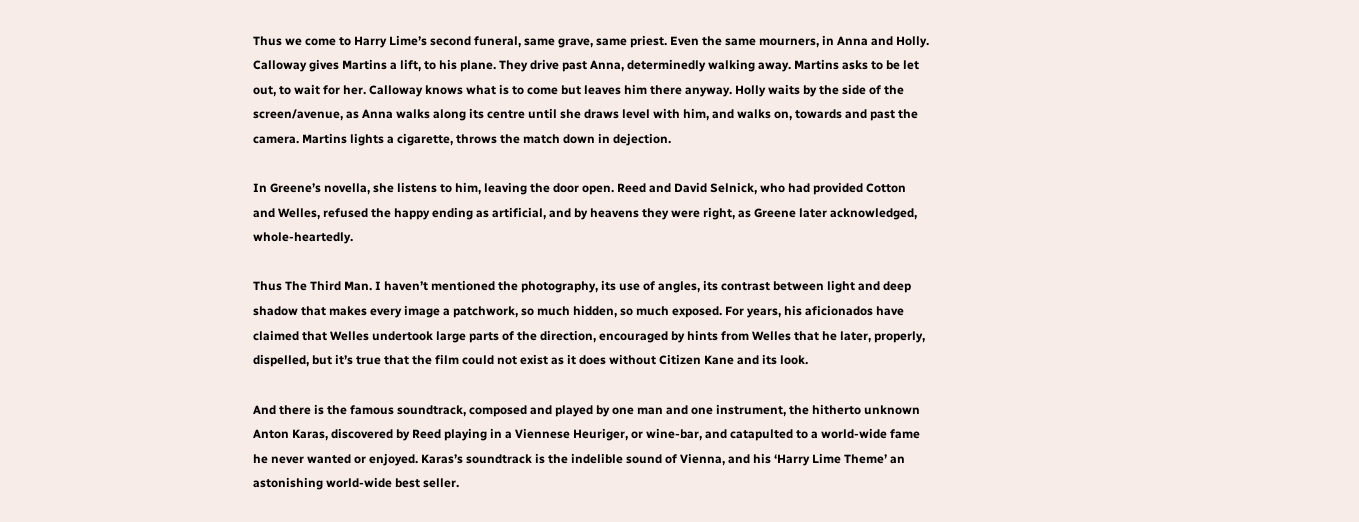Thus we come to Harry Lime’s second funeral, same grave, same priest. Even the same mourners, in Anna and Holly. Calloway gives Martins a lift, to his plane. They drive past Anna, determinedly walking away. Martins asks to be let out, to wait for her. Calloway knows what is to come but leaves him there anyway. Holly waits by the side of the screen/avenue, as Anna walks along its centre until she draws level with him, and walks on, towards and past the camera. Martins lights a cigarette, throws the match down in dejection.

In Greene’s novella, she listens to him, leaving the door open. Reed and David Selnick, who had provided Cotton and Welles, refused the happy ending as artificial, and by heavens they were right, as Greene later acknowledged, whole-heartedly.

Thus The Third Man. I haven’t mentioned the photography, its use of angles, its contrast between light and deep shadow that makes every image a patchwork, so much hidden, so much exposed. For years, his aficionados have claimed that Welles undertook large parts of the direction, encouraged by hints from Welles that he later, properly, dispelled, but it’s true that the film could not exist as it does without Citizen Kane and its look.

And there is the famous soundtrack, composed and played by one man and one instrument, the hitherto unknown Anton Karas, discovered by Reed playing in a Viennese Heuriger, or wine-bar, and catapulted to a world-wide fame he never wanted or enjoyed. Karas’s soundtrack is the indelible sound of Vienna, and his ‘Harry Lime Theme’ an astonishing world-wide best seller.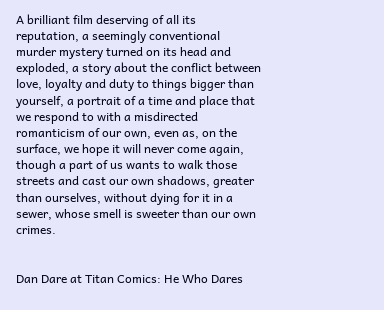A brilliant film deserving of all its reputation, a seemingly conventional murder mystery turned on its head and exploded, a story about the conflict between love, loyalty and duty to things bigger than yourself, a portrait of a time and place that we respond to with a misdirected romanticism of our own, even as, on the surface, we hope it will never come again, though a part of us wants to walk those streets and cast our own shadows, greater than ourselves, without dying for it in a sewer, whose smell is sweeter than our own crimes.


Dan Dare at Titan Comics: He Who Dares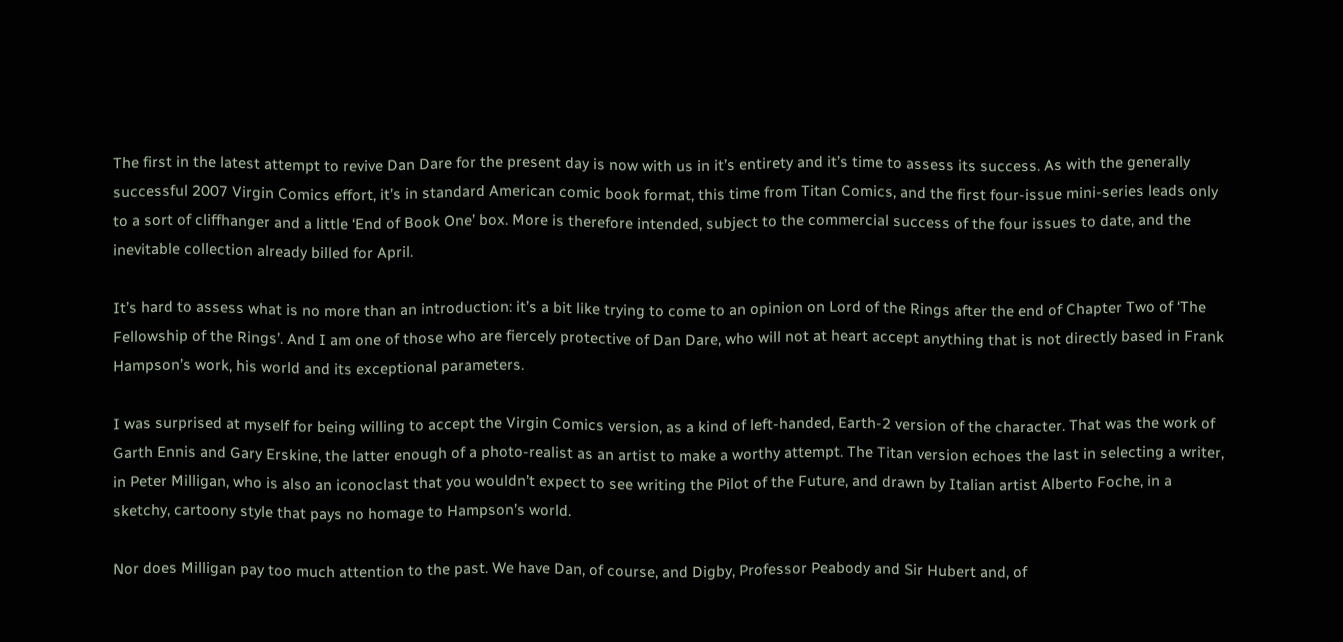The first in the latest attempt to revive Dan Dare for the present day is now with us in it’s entirety and it’s time to assess its success. As with the generally successful 2007 Virgin Comics effort, it’s in standard American comic book format, this time from Titan Comics, and the first four-issue mini-series leads only to a sort of cliffhanger and a little ‘End of Book One’ box. More is therefore intended, subject to the commercial success of the four issues to date, and the inevitable collection already billed for April.

It’s hard to assess what is no more than an introduction: it’s a bit like trying to come to an opinion on Lord of the Rings after the end of Chapter Two of ‘The Fellowship of the Rings’. And I am one of those who are fiercely protective of Dan Dare, who will not at heart accept anything that is not directly based in Frank Hampson’s work, his world and its exceptional parameters.

I was surprised at myself for being willing to accept the Virgin Comics version, as a kind of left-handed, Earth-2 version of the character. That was the work of Garth Ennis and Gary Erskine, the latter enough of a photo-realist as an artist to make a worthy attempt. The Titan version echoes the last in selecting a writer, in Peter Milligan, who is also an iconoclast that you wouldn’t expect to see writing the Pilot of the Future, and drawn by Italian artist Alberto Foche, in a sketchy, cartoony style that pays no homage to Hampson’s world.

Nor does Milligan pay too much attention to the past. We have Dan, of course, and Digby, Professor Peabody and Sir Hubert and, of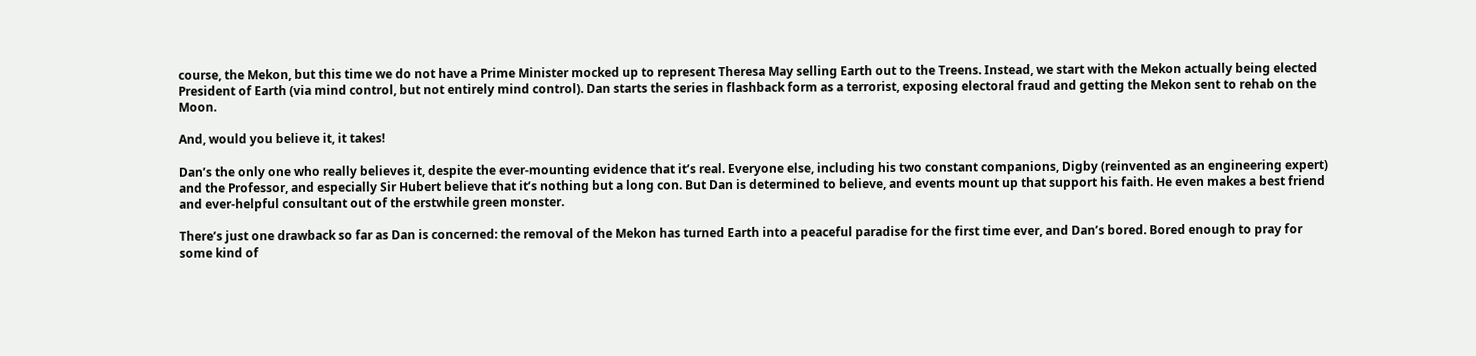course, the Mekon, but this time we do not have a Prime Minister mocked up to represent Theresa May selling Earth out to the Treens. Instead, we start with the Mekon actually being elected President of Earth (via mind control, but not entirely mind control). Dan starts the series in flashback form as a terrorist, exposing electoral fraud and getting the Mekon sent to rehab on the Moon.

And, would you believe it, it takes!

Dan’s the only one who really believes it, despite the ever-mounting evidence that it’s real. Everyone else, including his two constant companions, Digby (reinvented as an engineering expert) and the Professor, and especially Sir Hubert believe that it’s nothing but a long con. But Dan is determined to believe, and events mount up that support his faith. He even makes a best friend and ever-helpful consultant out of the erstwhile green monster.

There’s just one drawback so far as Dan is concerned: the removal of the Mekon has turned Earth into a peaceful paradise for the first time ever, and Dan’s bored. Bored enough to pray for some kind of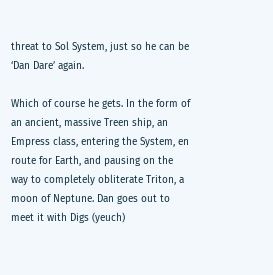threat to Sol System, just so he can be ‘Dan Dare’ again.

Which of course he gets. In the form of an ancient, massive Treen ship, an Empress class, entering the System, en route for Earth, and pausing on the way to completely obliterate Triton, a moon of Neptune. Dan goes out to meet it with Digs (yeuch)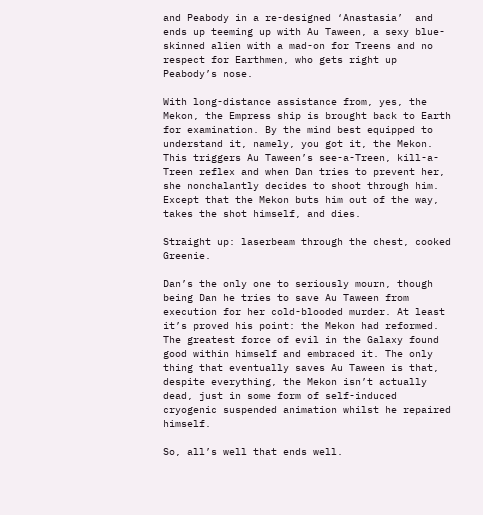and Peabody in a re-designed ‘Anastasia’  and ends up teeming up with Au Taween, a sexy blue-skinned alien with a mad-on for Treens and no respect for Earthmen, who gets right up Peabody’s nose.

With long-distance assistance from, yes, the Mekon, the Empress ship is brought back to Earth for examination. By the mind best equipped to understand it, namely, you got it, the Mekon. This triggers Au Taween’s see-a-Treen, kill-a-Treen reflex and when Dan tries to prevent her, she nonchalantly decides to shoot through him. Except that the Mekon buts him out of the way, takes the shot himself, and dies.

Straight up: laserbeam through the chest, cooked Greenie.

Dan’s the only one to seriously mourn, though being Dan he tries to save Au Taween from execution for her cold-blooded murder. At least it’s proved his point: the Mekon had reformed. The greatest force of evil in the Galaxy found good within himself and embraced it. The only thing that eventually saves Au Taween is that, despite everything, the Mekon isn’t actually dead, just in some form of self-induced cryogenic suspended animation whilst he repaired himself.

So, all’s well that ends well.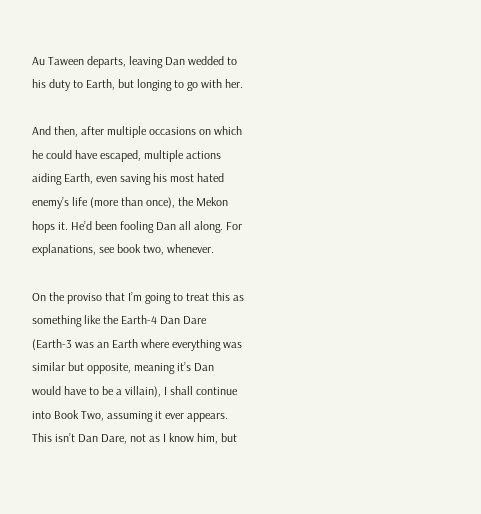Au Taween departs, leaving Dan wedded to his duty to Earth, but longing to go with her.

And then, after multiple occasions on which he could have escaped, multiple actions aiding Earth, even saving his most hated enemy’s life (more than once), the Mekon hops it. He’d been fooling Dan all along. For explanations, see book two, whenever.

On the proviso that I’m going to treat this as something like the Earth-4 Dan Dare (Earth-3 was an Earth where everything was similar but opposite, meaning it’s Dan would have to be a villain), I shall continue into Book Two, assuming it ever appears. This isn’t Dan Dare, not as I know him, but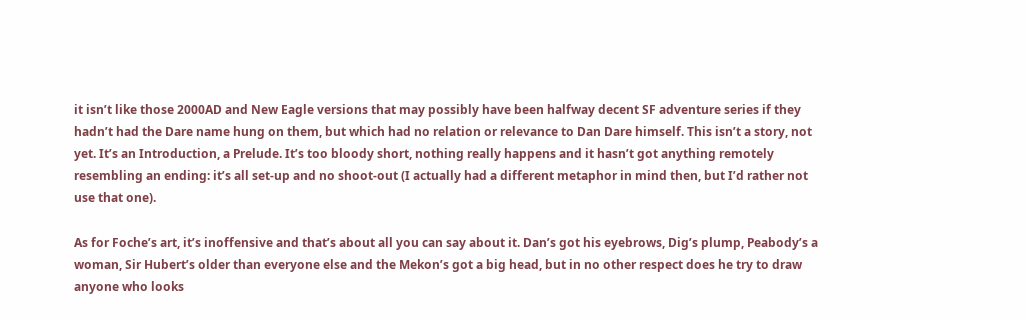it isn’t like those 2000AD and New Eagle versions that may possibly have been halfway decent SF adventure series if they hadn’t had the Dare name hung on them, but which had no relation or relevance to Dan Dare himself. This isn’t a story, not yet. It’s an Introduction, a Prelude. It’s too bloody short, nothing really happens and it hasn’t got anything remotely resembling an ending: it’s all set-up and no shoot-out (I actually had a different metaphor in mind then, but I’d rather not use that one).

As for Foche’s art, it’s inoffensive and that’s about all you can say about it. Dan’s got his eyebrows, Dig’s plump, Peabody’s a woman, Sir Hubert’s older than everyone else and the Mekon’s got a big head, but in no other respect does he try to draw anyone who looks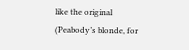like the original (Peabody’s blonde, for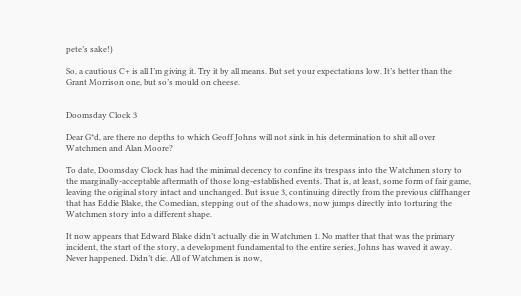pete’s sake!)

So, a cautious C+ is all I’m giving it. Try it by all means. But set your expectations low. It’s better than the Grant Morrison one, but so’s mould on cheese.


Doomsday Clock 3

Dear G*d, are there no depths to which Geoff Johns will not sink in his determination to shit all over Watchmen and Alan Moore?

To date, Doomsday Clock has had the minimal decency to confine its trespass into the Watchmen story to the marginally-acceptable aftermath of those long-established events. That is, at least, some form of fair game, leaving the original story intact and unchanged. But issue 3, continuing directly from the previous cliffhanger that has Eddie Blake, the Comedian, stepping out of the shadows, now jumps directly into torturing the Watchmen story into a different shape.

It now appears that Edward Blake didn’t actually die in Watchmen 1. No matter that that was the primary incident, the start of the story, a development fundamental to the entire series, Johns has waved it away. Never happened. Didn’t die. All of Watchmen is now,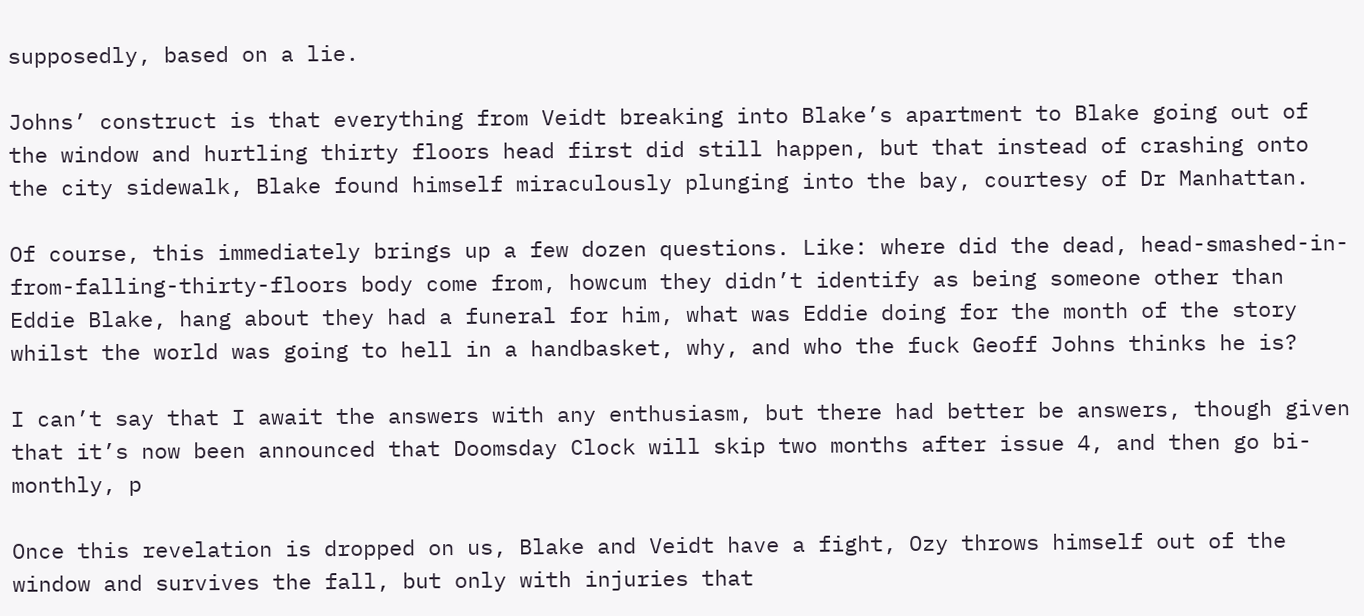supposedly, based on a lie.

Johns’ construct is that everything from Veidt breaking into Blake’s apartment to Blake going out of the window and hurtling thirty floors head first did still happen, but that instead of crashing onto the city sidewalk, Blake found himself miraculously plunging into the bay, courtesy of Dr Manhattan.

Of course, this immediately brings up a few dozen questions. Like: where did the dead, head-smashed-in-from-falling-thirty-floors body come from, howcum they didn’t identify as being someone other than Eddie Blake, hang about they had a funeral for him, what was Eddie doing for the month of the story whilst the world was going to hell in a handbasket, why, and who the fuck Geoff Johns thinks he is?

I can’t say that I await the answers with any enthusiasm, but there had better be answers, though given that it’s now been announced that Doomsday Clock will skip two months after issue 4, and then go bi-monthly, p

Once this revelation is dropped on us, Blake and Veidt have a fight, Ozy throws himself out of the window and survives the fall, but only with injuries that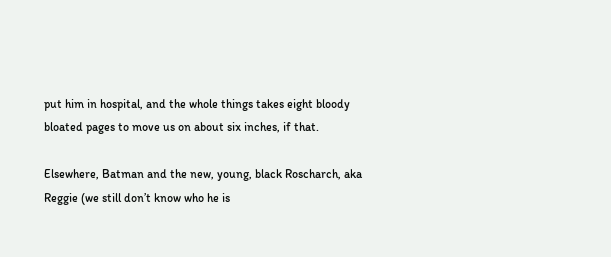put him in hospital, and the whole things takes eight bloody bloated pages to move us on about six inches, if that.

Elsewhere, Batman and the new, young, black Roscharch, aka Reggie (we still don’t know who he is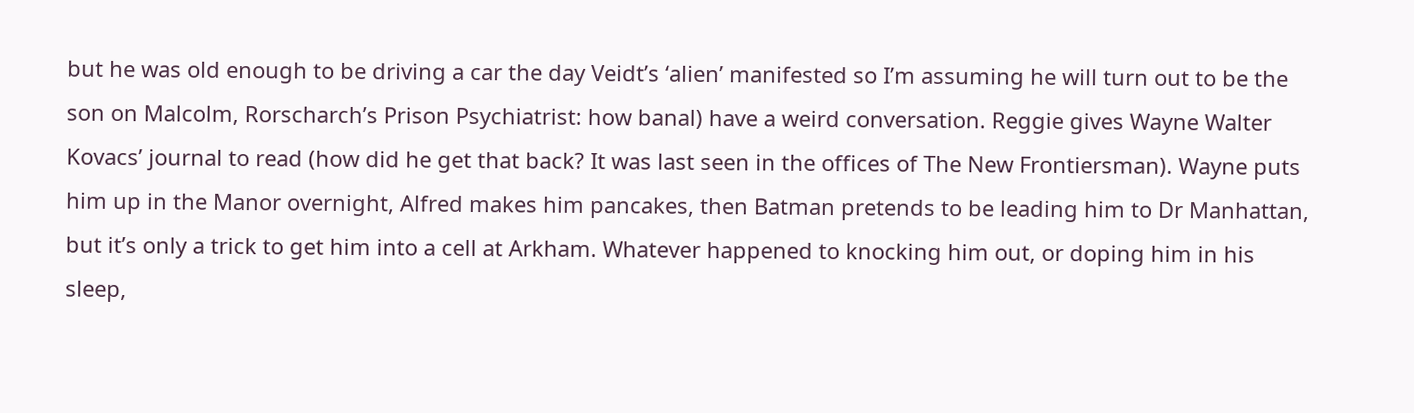but he was old enough to be driving a car the day Veidt’s ‘alien’ manifested so I’m assuming he will turn out to be the son on Malcolm, Rorscharch’s Prison Psychiatrist: how banal) have a weird conversation. Reggie gives Wayne Walter Kovacs’ journal to read (how did he get that back? It was last seen in the offices of The New Frontiersman). Wayne puts him up in the Manor overnight, Alfred makes him pancakes, then Batman pretends to be leading him to Dr Manhattan, but it’s only a trick to get him into a cell at Arkham. Whatever happened to knocking him out, or doping him in his sleep,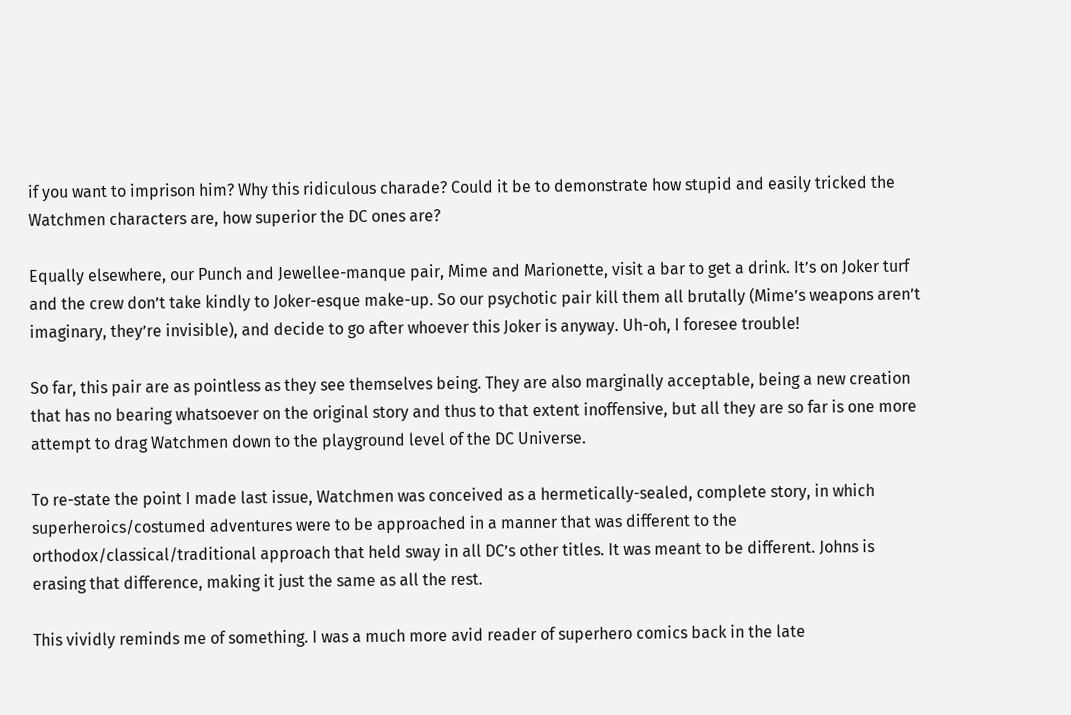if you want to imprison him? Why this ridiculous charade? Could it be to demonstrate how stupid and easily tricked the Watchmen characters are, how superior the DC ones are?

Equally elsewhere, our Punch and Jewellee-manque pair, Mime and Marionette, visit a bar to get a drink. It’s on Joker turf and the crew don’t take kindly to Joker-esque make-up. So our psychotic pair kill them all brutally (Mime’s weapons aren’t imaginary, they’re invisible), and decide to go after whoever this Joker is anyway. Uh-oh, I foresee trouble!

So far, this pair are as pointless as they see themselves being. They are also marginally acceptable, being a new creation that has no bearing whatsoever on the original story and thus to that extent inoffensive, but all they are so far is one more attempt to drag Watchmen down to the playground level of the DC Universe.

To re-state the point I made last issue, Watchmen was conceived as a hermetically-sealed, complete story, in which superheroics/costumed adventures were to be approached in a manner that was different to the orthodox/classical/traditional approach that held sway in all DC’s other titles. It was meant to be different. Johns is erasing that difference, making it just the same as all the rest.

This vividly reminds me of something. I was a much more avid reader of superhero comics back in the late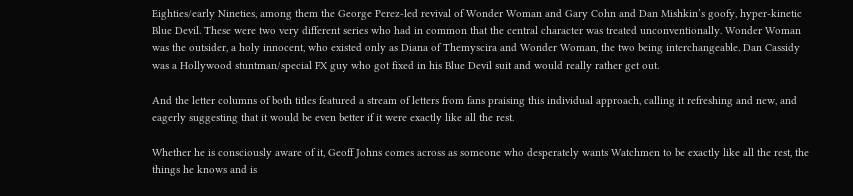Eighties/early Nineties, among them the George Perez-led revival of Wonder Woman and Gary Cohn and Dan Mishkin’s goofy, hyper-kinetic Blue Devil. These were two very different series who had in common that the central character was treated unconventionally. Wonder Woman was the outsider, a holy innocent, who existed only as Diana of Themyscira and Wonder Woman, the two being interchangeable. Dan Cassidy was a Hollywood stuntman/special FX guy who got fixed in his Blue Devil suit and would really rather get out.

And the letter columns of both titles featured a stream of letters from fans praising this individual approach, calling it refreshing and new, and eagerly suggesting that it would be even better if it were exactly like all the rest.

Whether he is consciously aware of it, Geoff Johns comes across as someone who desperately wants Watchmen to be exactly like all the rest, the things he knows and is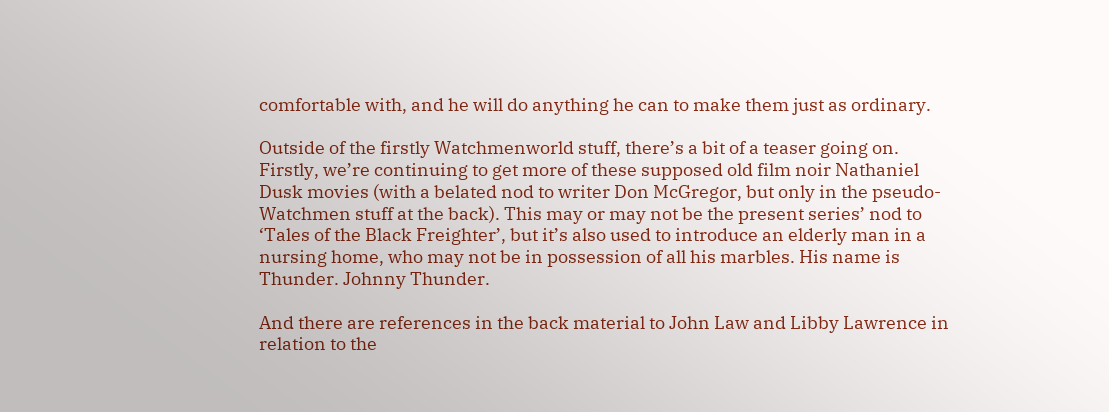comfortable with, and he will do anything he can to make them just as ordinary.

Outside of the firstly Watchmenworld stuff, there’s a bit of a teaser going on. Firstly, we’re continuing to get more of these supposed old film noir Nathaniel Dusk movies (with a belated nod to writer Don McGregor, but only in the pseudo-Watchmen stuff at the back). This may or may not be the present series’ nod to ‘Tales of the Black Freighter’, but it’s also used to introduce an elderly man in a nursing home, who may not be in possession of all his marbles. His name is Thunder. Johnny Thunder.

And there are references in the back material to John Law and Libby Lawrence in relation to the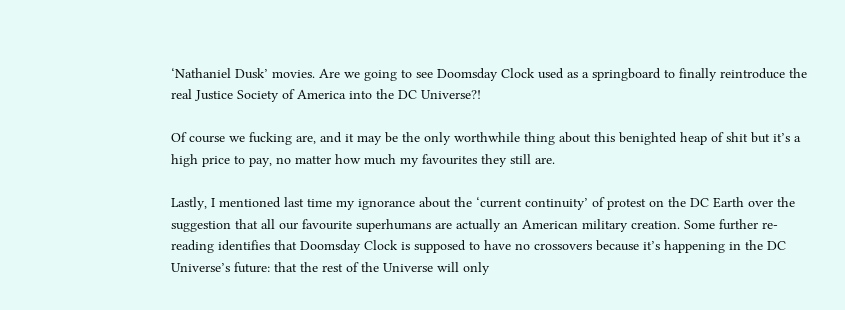‘Nathaniel Dusk’ movies. Are we going to see Doomsday Clock used as a springboard to finally reintroduce the real Justice Society of America into the DC Universe?!

Of course we fucking are, and it may be the only worthwhile thing about this benighted heap of shit but it’s a high price to pay, no matter how much my favourites they still are.

Lastly, I mentioned last time my ignorance about the ‘current continuity’ of protest on the DC Earth over the suggestion that all our favourite superhumans are actually an American military creation. Some further re-reading identifies that Doomsday Clock is supposed to have no crossovers because it’s happening in the DC Universe’s future: that the rest of the Universe will only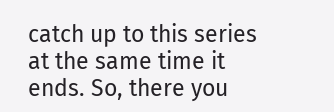catch up to this series at the same time it ends. So, there you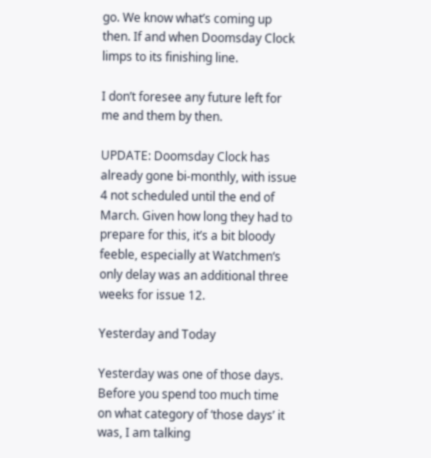go. We know what’s coming up then. If and when Doomsday Clock limps to its finishing line.

I don’t foresee any future left for me and them by then.

UPDATE: Doomsday Clock has already gone bi-monthly, with issue 4 not scheduled until the end of March. Given how long they had to prepare for this, it’s a bit bloody feeble, especially at Watchmen‘s only delay was an additional three weeks for issue 12.

Yesterday and Today

Yesterday was one of those days. Before you spend too much time on what category of ‘those days’ it was, I am talking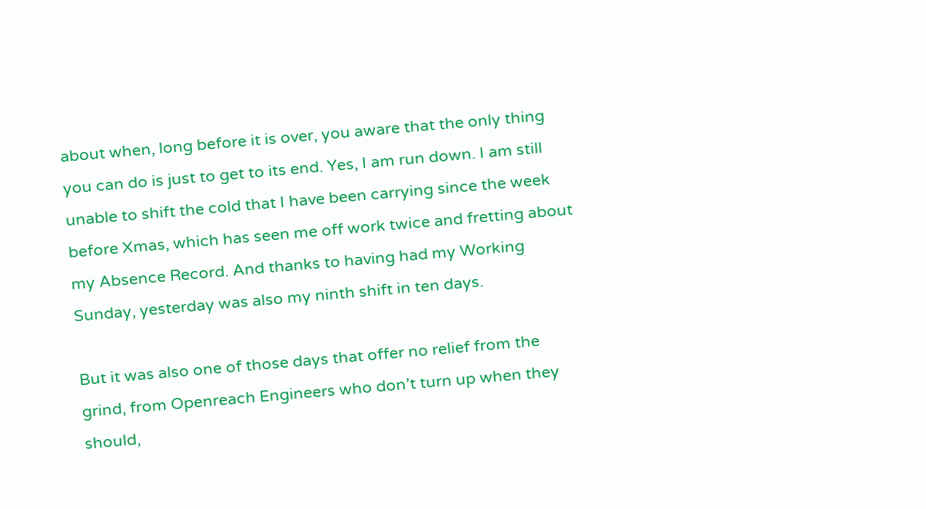about when, long before it is over, you aware that the only thing you can do is just to get to its end. Yes, I am run down. I am still unable to shift the cold that I have been carrying since the week before Xmas, which has seen me off work twice and fretting about my Absence Record. And thanks to having had my Working Sunday, yesterday was also my ninth shift in ten days.

But it was also one of those days that offer no relief from the grind, from Openreach Engineers who don’t turn up when they should,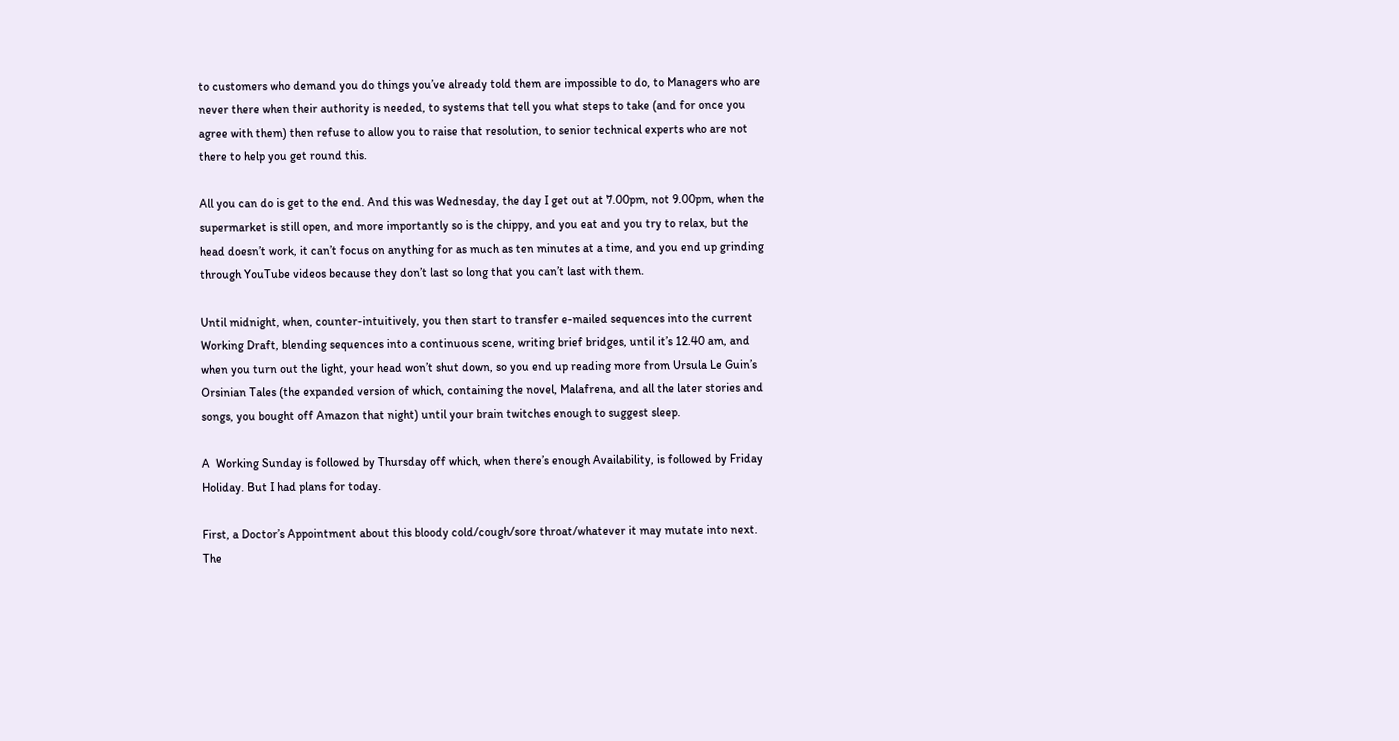to customers who demand you do things you’ve already told them are impossible to do, to Managers who are never there when their authority is needed, to systems that tell you what steps to take (and for once you agree with them) then refuse to allow you to raise that resolution, to senior technical experts who are not there to help you get round this.

All you can do is get to the end. And this was Wednesday, the day I get out at 7.00pm, not 9.00pm, when the supermarket is still open, and more importantly so is the chippy, and you eat and you try to relax, but the head doesn’t work, it can’t focus on anything for as much as ten minutes at a time, and you end up grinding through YouTube videos because they don’t last so long that you can’t last with them.

Until midnight, when, counter-intuitively, you then start to transfer e-mailed sequences into the current Working Draft, blending sequences into a continuous scene, writing brief bridges, until it’s 12.40 am, and when you turn out the light, your head won’t shut down, so you end up reading more from Ursula Le Guin’s Orsinian Tales (the expanded version of which, containing the novel, Malafrena, and all the later stories and songs, you bought off Amazon that night) until your brain twitches enough to suggest sleep.

A  Working Sunday is followed by Thursday off which, when there’s enough Availability, is followed by Friday Holiday. But I had plans for today.

First, a Doctor’s Appointment about this bloody cold/cough/sore throat/whatever it may mutate into next. The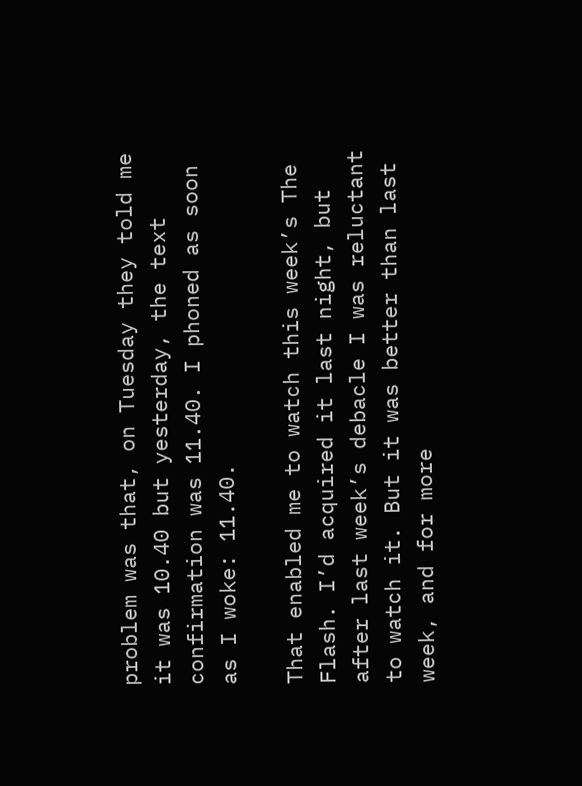problem was that, on Tuesday they told me it was 10.40 but yesterday, the text confirmation was 11.40. I phoned as soon as I woke: 11.40.

That enabled me to watch this week’s The Flash. I’d acquired it last night, but after last week’s debacle I was reluctant to watch it. But it was better than last week, and for more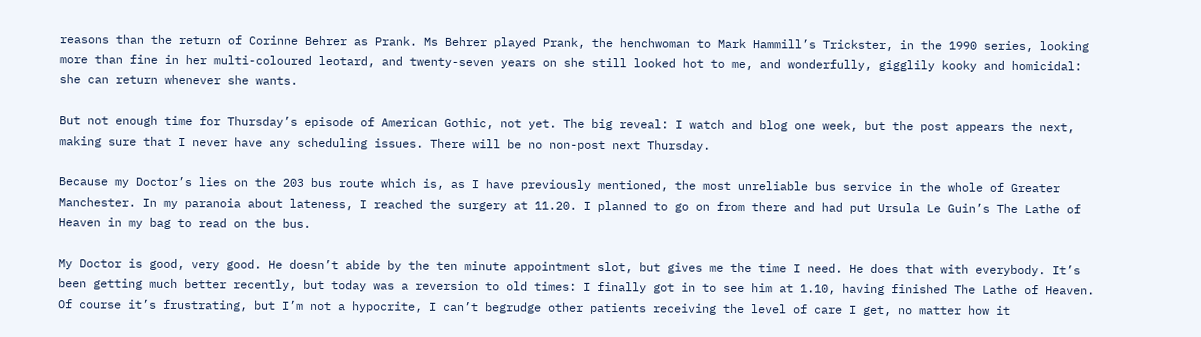reasons than the return of Corinne Behrer as Prank. Ms Behrer played Prank, the henchwoman to Mark Hammill’s Trickster, in the 1990 series, looking more than fine in her multi-coloured leotard, and twenty-seven years on she still looked hot to me, and wonderfully, gigglily kooky and homicidal: she can return whenever she wants.

But not enough time for Thursday’s episode of American Gothic, not yet. The big reveal: I watch and blog one week, but the post appears the next, making sure that I never have any scheduling issues. There will be no non-post next Thursday.

Because my Doctor’s lies on the 203 bus route which is, as I have previously mentioned, the most unreliable bus service in the whole of Greater Manchester. In my paranoia about lateness, I reached the surgery at 11.20. I planned to go on from there and had put Ursula Le Guin’s The Lathe of Heaven in my bag to read on the bus.

My Doctor is good, very good. He doesn’t abide by the ten minute appointment slot, but gives me the time I need. He does that with everybody. It’s been getting much better recently, but today was a reversion to old times: I finally got in to see him at 1.10, having finished The Lathe of Heaven. Of course it’s frustrating, but I’m not a hypocrite, I can’t begrudge other patients receiving the level of care I get, no matter how it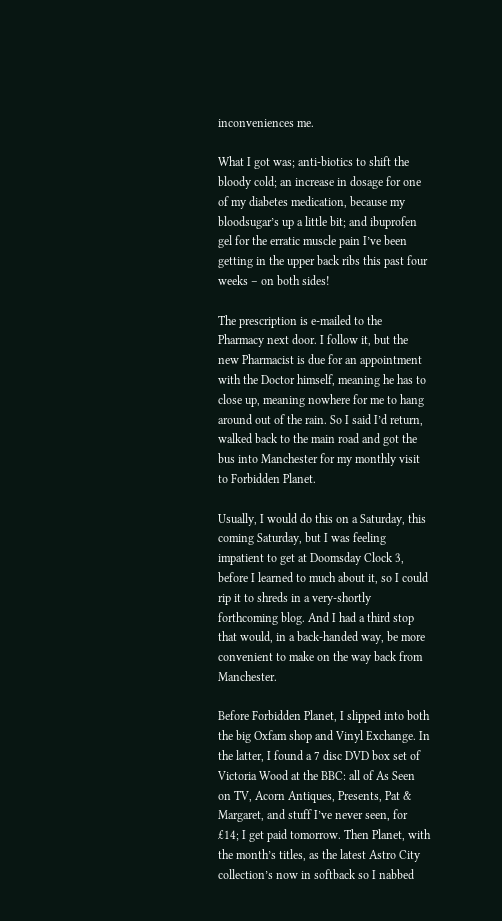inconveniences me.

What I got was; anti-biotics to shift the bloody cold; an increase in dosage for one of my diabetes medication, because my bloodsugar’s up a little bit; and ibuprofen gel for the erratic muscle pain I’ve been getting in the upper back ribs this past four weeks – on both sides!

The prescription is e-mailed to the Pharmacy next door. I follow it, but the new Pharmacist is due for an appointment with the Doctor himself, meaning he has to close up, meaning nowhere for me to hang around out of the rain. So I said I’d return, walked back to the main road and got the bus into Manchester for my monthly visit to Forbidden Planet.

Usually, I would do this on a Saturday, this coming Saturday, but I was feeling impatient to get at Doomsday Clock 3, before I learned to much about it, so I could rip it to shreds in a very-shortly forthcoming blog. And I had a third stop that would, in a back-handed way, be more convenient to make on the way back from Manchester.

Before Forbidden Planet, I slipped into both the big Oxfam shop and Vinyl Exchange. In the latter, I found a 7 disc DVD box set of Victoria Wood at the BBC: all of As Seen on TV, Acorn Antiques, Presents, Pat & Margaret, and stuff I’ve never seen, for £14; I get paid tomorrow. Then Planet, with the month’s titles, as the latest Astro City collection’s now in softback so I nabbed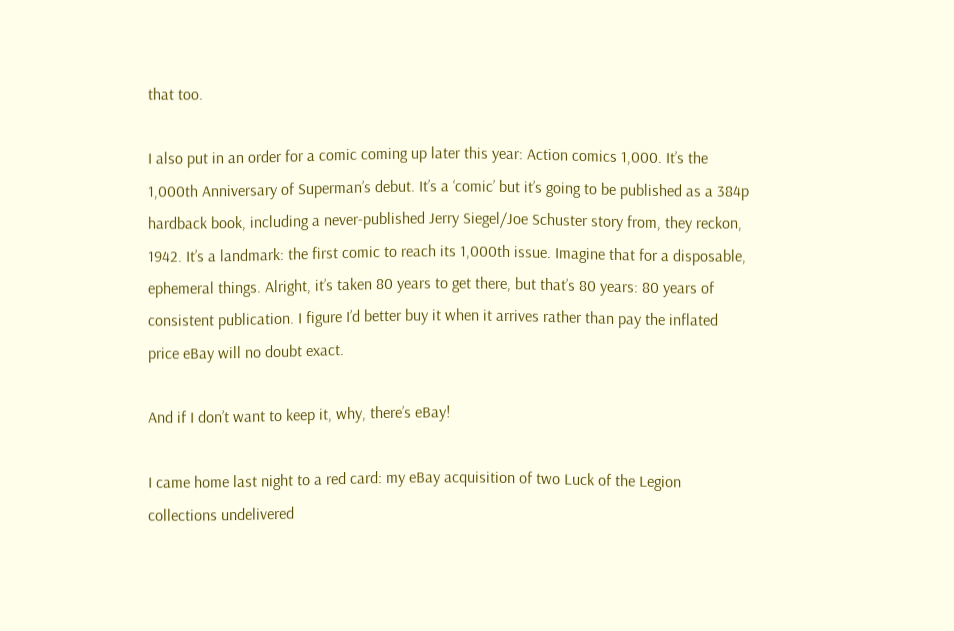that too.

I also put in an order for a comic coming up later this year: Action comics 1,000. It’s the 1,000th Anniversary of Superman’s debut. It’s a ‘comic’ but it’s going to be published as a 384p hardback book, including a never-published Jerry Siegel/Joe Schuster story from, they reckon, 1942. It’s a landmark: the first comic to reach its 1,000th issue. Imagine that for a disposable, ephemeral things. Alright, it’s taken 80 years to get there, but that’s 80 years: 80 years of consistent publication. I figure I’d better buy it when it arrives rather than pay the inflated price eBay will no doubt exact.

And if I don’t want to keep it, why, there’s eBay!

I came home last night to a red card: my eBay acquisition of two Luck of the Legion collections undelivered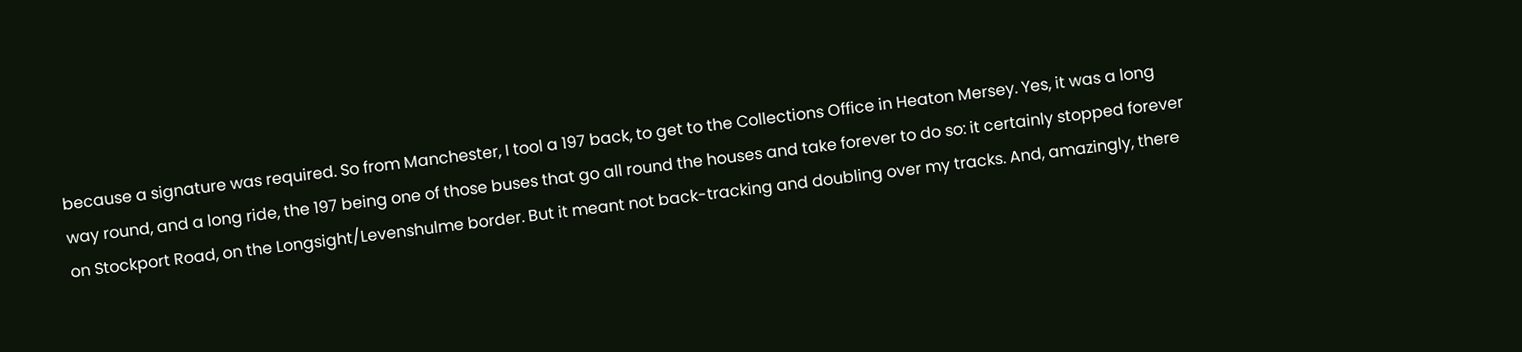because a signature was required. So from Manchester, I tool a 197 back, to get to the Collections Office in Heaton Mersey. Yes, it was a long way round, and a long ride, the 197 being one of those buses that go all round the houses and take forever to do so: it certainly stopped forever on Stockport Road, on the Longsight/Levenshulme border. But it meant not back-tracking and doubling over my tracks. And, amazingly, there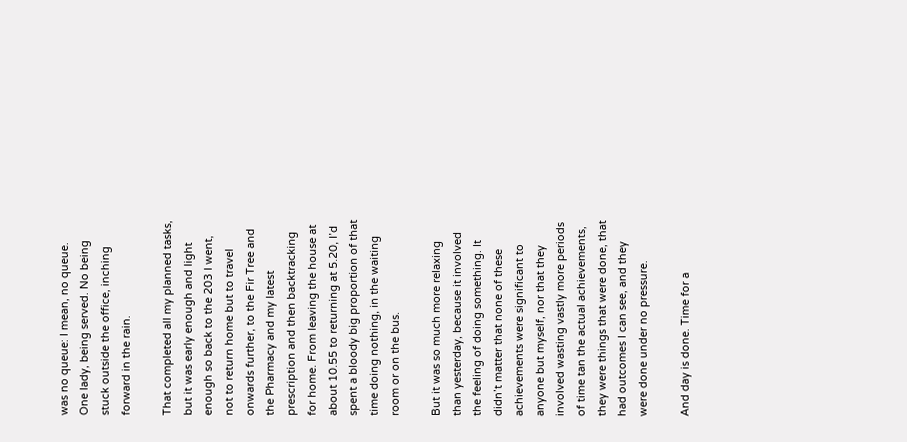was no queue: I mean, no queue. One lady, being served. No being stuck outside the office, inching forward in the rain.

That completed all my planned tasks, but it was early enough and light enough so back to the 203 I went, not to return home but to travel onwards further, to the Fir Tree and the Pharmacy and my latest prescription and then backtracking for home. From leaving the house at about 10.55 to returning at 5.20, I’d spent a bloody big proportion of that time doing nothing, in the waiting room or on the bus.

But it was so much more relaxing than yesterday, because it involved the feeling of doing something. It didn’t matter that none of these achievements were significant to anyone but myself, nor that they involved wasting vastly more periods of time tan the actual achievements, they were things that were done, that had outcomes I can see, and they were done under no pressure.

And day is done. Time for a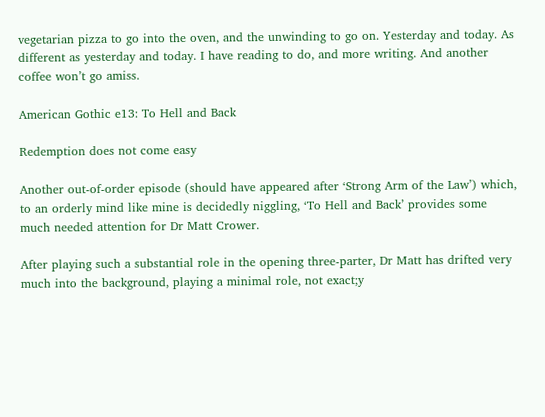vegetarian pizza to go into the oven, and the unwinding to go on. Yesterday and today. As different as yesterday and today. I have reading to do, and more writing. And another coffee won’t go amiss.

American Gothic e13: To Hell and Back

Redemption does not come easy

Another out-of-order episode (should have appeared after ‘Strong Arm of the Law’) which, to an orderly mind like mine is decidedly niggling, ‘To Hell and Back’ provides some much needed attention for Dr Matt Crower.

After playing such a substantial role in the opening three-parter, Dr Matt has drifted very much into the background, playing a minimal role, not exact;y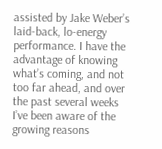assisted by Jake Weber’s laid-back, lo-energy performance. I have the advantage of knowing what’s coming, and not too far ahead, and over the past several weeks I’ve been aware of the growing reasons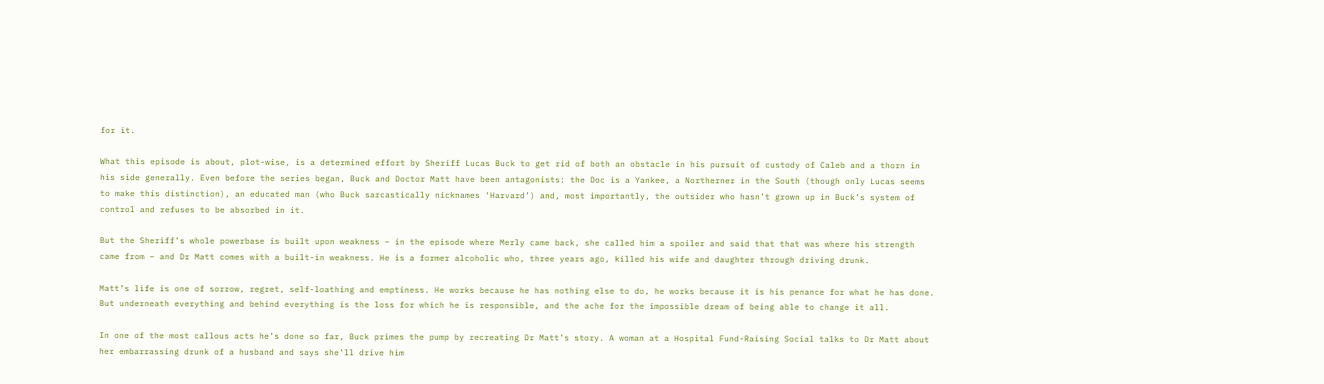for it.

What this episode is about, plot-wise, is a determined effort by Sheriff Lucas Buck to get rid of both an obstacle in his pursuit of custody of Caleb and a thorn in his side generally. Even before the series began, Buck and Doctor Matt have been antagonists: the Doc is a Yankee, a Northerner in the South (though only Lucas seems to make this distinction), an educated man (who Buck sarcastically nicknames ‘Harvard’) and, most importantly, the outsider who hasn’t grown up in Buck’s system of control and refuses to be absorbed in it.

But the Sheriff’s whole powerbase is built upon weakness – in the episode where Merly came back, she called him a spoiler and said that that was where his strength came from – and Dr Matt comes with a built-in weakness. He is a former alcoholic who, three years ago, killed his wife and daughter through driving drunk.

Matt’s life is one of sorrow, regret, self-loathing and emptiness. He works because he has nothing else to do, he works because it is his penance for what he has done. But underneath everything and behind everything is the loss for which he is responsible, and the ache for the impossible dream of being able to change it all.

In one of the most callous acts he’s done so far, Buck primes the pump by recreating Dr Matt’s story. A woman at a Hospital Fund-Raising Social talks to Dr Matt about her embarrassing drunk of a husband and says she’ll drive him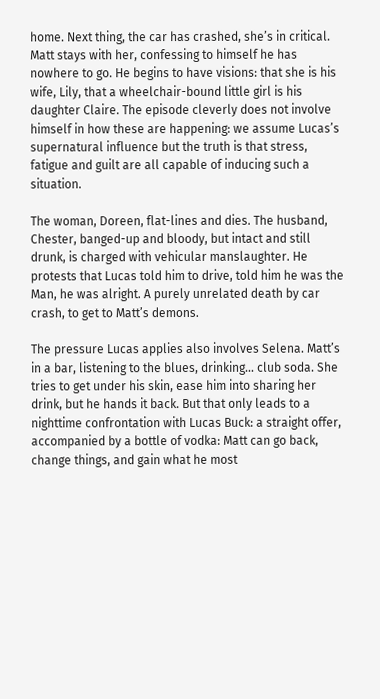home. Next thing, the car has crashed, she’s in critical. Matt stays with her, confessing to himself he has nowhere to go. He begins to have visions: that she is his wife, Lily, that a wheelchair-bound little girl is his daughter Claire. The episode cleverly does not involve himself in how these are happening: we assume Lucas’s supernatural influence but the truth is that stress, fatigue and guilt are all capable of inducing such a situation.

The woman, Doreen, flat-lines and dies. The husband, Chester, banged-up and bloody, but intact and still drunk, is charged with vehicular manslaughter. He protests that Lucas told him to drive, told him he was the Man, he was alright. A purely unrelated death by car crash, to get to Matt’s demons.

The pressure Lucas applies also involves Selena. Matt’s in a bar, listening to the blues, drinking… club soda. She tries to get under his skin, ease him into sharing her drink, but he hands it back. But that only leads to a nighttime confrontation with Lucas Buck: a straight offer, accompanied by a bottle of vodka: Matt can go back, change things, and gain what he most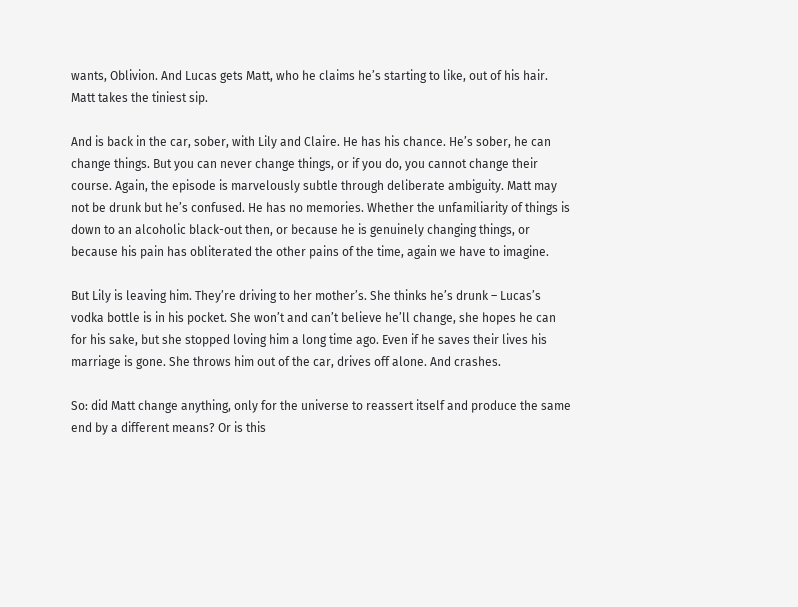wants, Oblivion. And Lucas gets Matt, who he claims he’s starting to like, out of his hair. Matt takes the tiniest sip.

And is back in the car, sober, with Lily and Claire. He has his chance. He’s sober, he can change things. But you can never change things, or if you do, you cannot change their course. Again, the episode is marvelously subtle through deliberate ambiguity. Matt may not be drunk but he’s confused. He has no memories. Whether the unfamiliarity of things is down to an alcoholic black-out then, or because he is genuinely changing things, or because his pain has obliterated the other pains of the time, again we have to imagine.

But Lily is leaving him. They’re driving to her mother’s. She thinks he’s drunk – Lucas’s vodka bottle is in his pocket. She won’t and can’t believe he’ll change, she hopes he can for his sake, but she stopped loving him a long time ago. Even if he saves their lives his marriage is gone. She throws him out of the car, drives off alone. And crashes.

So: did Matt change anything, only for the universe to reassert itself and produce the same end by a different means? Or is this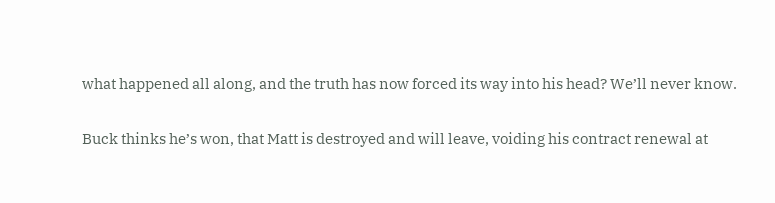what happened all along, and the truth has now forced its way into his head? We’ll never know.

Buck thinks he’s won, that Matt is destroyed and will leave, voiding his contract renewal at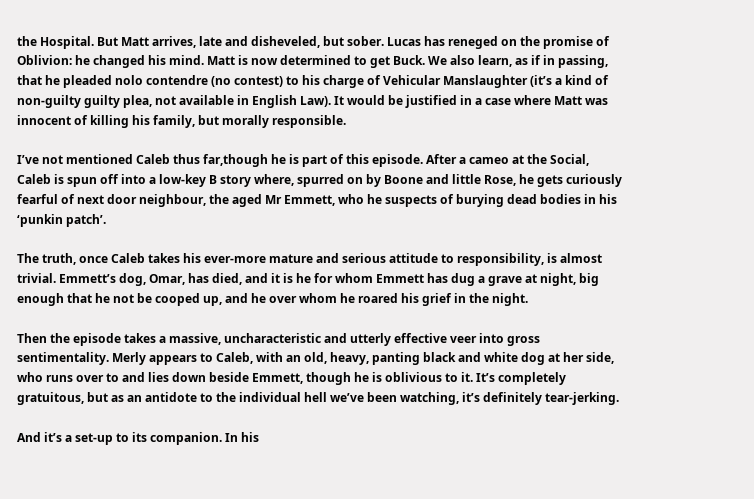the Hospital. But Matt arrives, late and disheveled, but sober. Lucas has reneged on the promise of Oblivion: he changed his mind. Matt is now determined to get Buck. We also learn, as if in passing, that he pleaded nolo contendre (no contest) to his charge of Vehicular Manslaughter (it’s a kind of non-guilty guilty plea, not available in English Law). It would be justified in a case where Matt was innocent of killing his family, but morally responsible.

I’ve not mentioned Caleb thus far,though he is part of this episode. After a cameo at the Social, Caleb is spun off into a low-key B story where, spurred on by Boone and little Rose, he gets curiously fearful of next door neighbour, the aged Mr Emmett, who he suspects of burying dead bodies in his ‘punkin patch’.

The truth, once Caleb takes his ever-more mature and serious attitude to responsibility, is almost trivial. Emmett’s dog, Omar, has died, and it is he for whom Emmett has dug a grave at night, big enough that he not be cooped up, and he over whom he roared his grief in the night.

Then the episode takes a massive, uncharacteristic and utterly effective veer into gross sentimentality. Merly appears to Caleb, with an old, heavy, panting black and white dog at her side, who runs over to and lies down beside Emmett, though he is oblivious to it. It’s completely gratuitous, but as an antidote to the individual hell we’ve been watching, it’s definitely tear-jerking.

And it’s a set-up to its companion. In his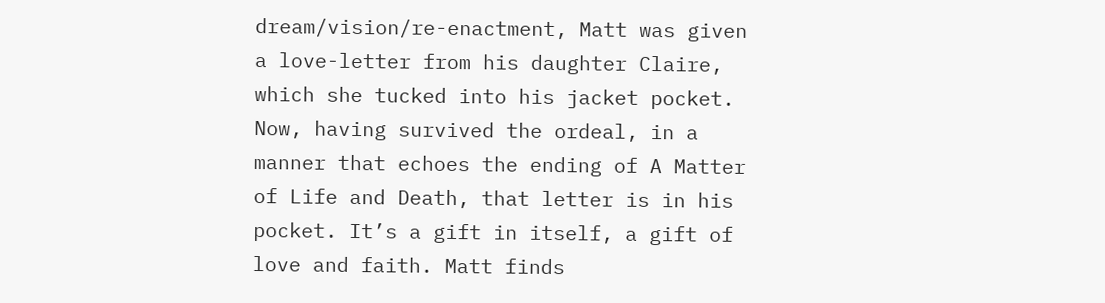dream/vision/re-enactment, Matt was given a love-letter from his daughter Claire, which she tucked into his jacket pocket. Now, having survived the ordeal, in a manner that echoes the ending of A Matter of Life and Death, that letter is in his pocket. It’s a gift in itself, a gift of love and faith. Matt finds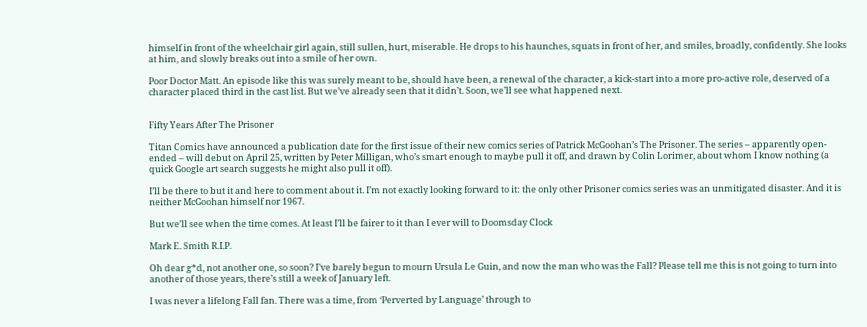himself in front of the wheelchair girl again, still sullen, hurt, miserable. He drops to his haunches, squats in front of her, and smiles, broadly, confidently. She looks at him, and slowly breaks out into a smile of her own.

Poor Doctor Matt. An episode like this was surely meant to be, should have been, a renewal of the character, a kick-start into a more pro-active role, deserved of a character placed third in the cast list. But we’ve already seen that it didn’t. Soon, we’ll see what happened next.


Fifty Years After The Prisoner

Titan Comics have announced a publication date for the first issue of their new comics series of Patrick McGoohan’s The Prisoner. The series – apparently open-ended – will debut on April 25, written by Peter Milligan, who’s smart enough to maybe pull it off, and drawn by Colin Lorimer, about whom I know nothing (a quick Google art search suggests he might also pull it off).

I’ll be there to but it and here to comment about it. I’m not exactly looking forward to it: the only other Prisoner comics series was an unmitigated disaster. And it is neither McGoohan himself nor 1967.

But we’ll see when the time comes. At least I’ll be fairer to it than I ever will to Doomsday Clock

Mark E. Smith R.I.P.

Oh dear g*d, not another one, so soon? I’ve barely begun to mourn Ursula Le Guin, and now the man who was the Fall? Please tell me this is not going to turn into another of those years, there’s still a week of January left.

I was never a lifelong Fall fan. There was a time, from ‘Perverted by Language’ through to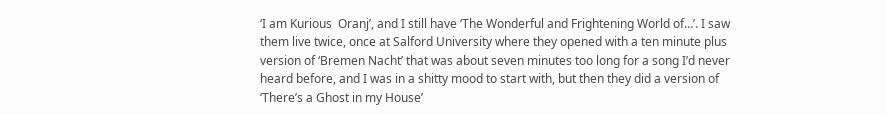‘I am Kurious  Oranj’, and I still have ‘The Wonderful and Frightening World of…’. I saw them live twice, once at Salford University where they opened with a ten minute plus version of ‘Bremen Nacht’ that was about seven minutes too long for a song I’d never heard before, and I was in a shitty mood to start with, but then they did a version of ‘There’s a Ghost in my House’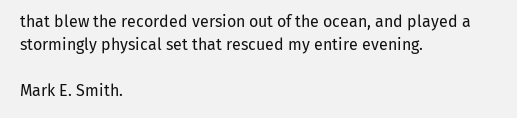that blew the recorded version out of the ocean, and played a stormingly physical set that rescued my entire evening.

Mark E. Smith.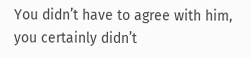You didn’t have to agree with him, you certainly didn’t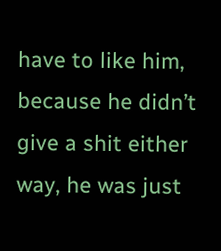have to like him, because he didn’t give a shit either way, he was just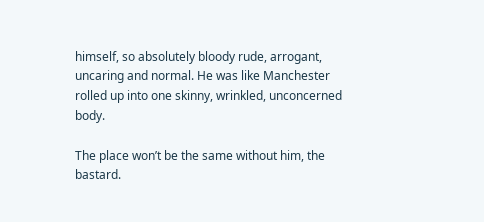himself, so absolutely bloody rude, arrogant, uncaring and normal. He was like Manchester rolled up into one skinny, wrinkled, unconcerned body.

The place won’t be the same without him, the bastard.